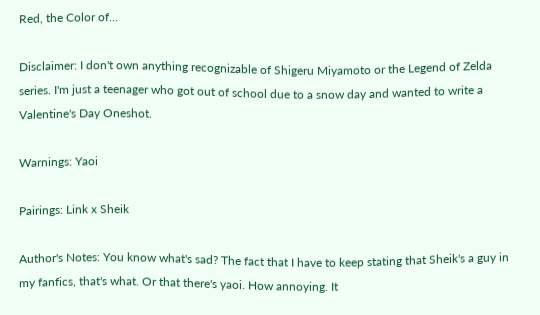Red, the Color of…

Disclaimer: I don't own anything recognizable of Shigeru Miyamoto or the Legend of Zelda series. I'm just a teenager who got out of school due to a snow day and wanted to write a Valentine's Day Oneshot.

Warnings: Yaoi

Pairings: Link x Sheik

Author's Notes: You know what's sad? The fact that I have to keep stating that Sheik's a guy in my fanfics, that's what. Or that there's yaoi. How annoying. It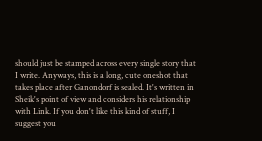should just be stamped across every single story that I write. Anyways, this is a long, cute oneshot that takes place after Ganondorf is sealed. It's written in Sheik's point of view and considers his relationship with Link. If you don't like this kind of stuff, I suggest you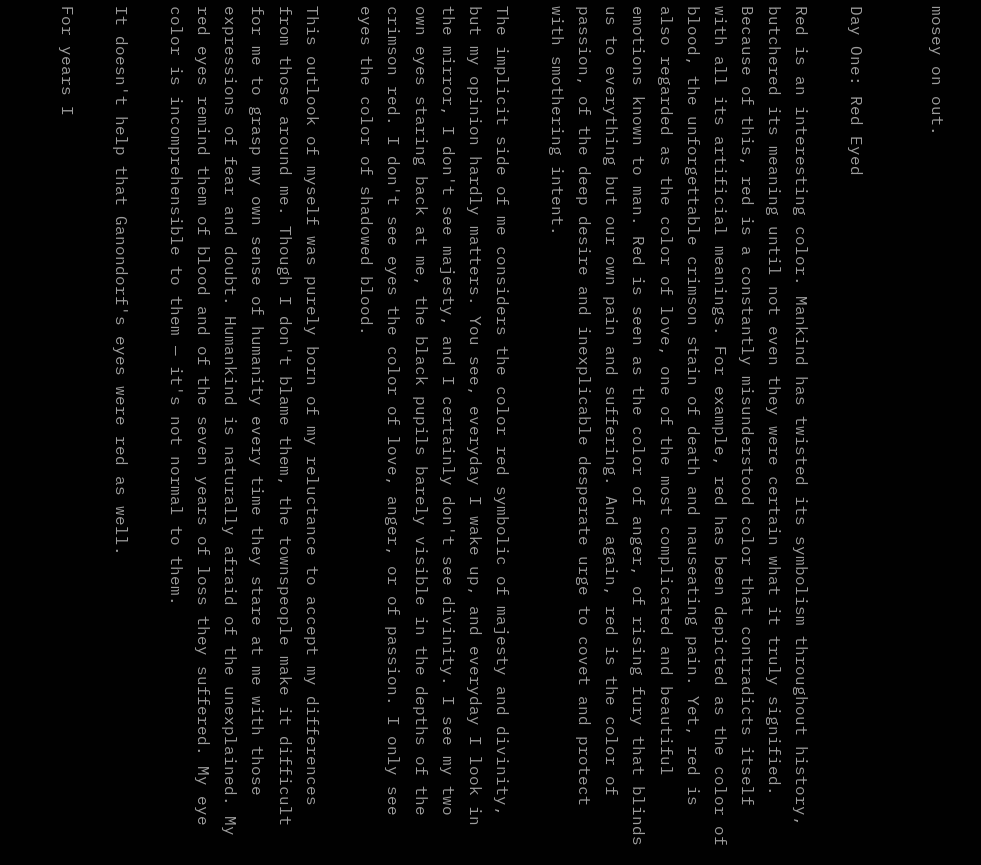mosey on out.


Day One: Red Eyed

Red is an interesting color. Mankind has twisted its symbolism throughout history, butchered its meaning until not even they were certain what it truly signified. Because of this, red is a constantly misunderstood color that contradicts itself with all its artificial meanings. For example, red has been depicted as the color of blood, the unforgettable crimson stain of death and nauseating pain. Yet, red is also regarded as the color of love, one of the most complicated and beautiful emotions known to man. Red is seen as the color of anger, of rising fury that blinds us to everything but our own pain and suffering. And again, red is the color of passion, of the deep desire and inexplicable desperate urge to covet and protect with smothering intent.

The implicit side of me considers the color red symbolic of majesty and divinity, but my opinion hardly matters. You see, everyday I wake up, and everyday I look in the mirror, I don't see majesty, and I certainly don't see divinity. I see my two own eyes staring back at me, the black pupils barely visible in the depths of the crimson red. I don't see eyes the color of love, anger, or of passion. I only see eyes the color of shadowed blood.

This outlook of myself was purely born of my reluctance to accept my differences from those around me. Though I don't blame them, the townspeople make it difficult for me to grasp my own sense of humanity every time they stare at me with those expressions of fear and doubt. Humankind is naturally afraid of the unexplained. My red eyes remind them of blood and of the seven years of loss they suffered. My eye color is incomprehensible to them — it's not normal to them.

It doesn't help that Ganondorf's eyes were red as well.

For years I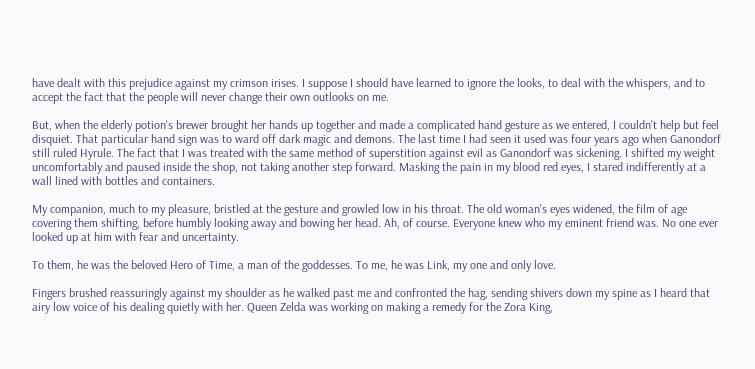have dealt with this prejudice against my crimson irises. I suppose I should have learned to ignore the looks, to deal with the whispers, and to accept the fact that the people will never change their own outlooks on me.

But, when the elderly potion's brewer brought her hands up together and made a complicated hand gesture as we entered, I couldn't help but feel disquiet. That particular hand sign was to ward off dark magic and demons. The last time I had seen it used was four years ago when Ganondorf still ruled Hyrule. The fact that I was treated with the same method of superstition against evil as Ganondorf was sickening. I shifted my weight uncomfortably and paused inside the shop, not taking another step forward. Masking the pain in my blood red eyes, I stared indifferently at a wall lined with bottles and containers.

My companion, much to my pleasure, bristled at the gesture and growled low in his throat. The old woman's eyes widened, the film of age covering them shifting, before humbly looking away and bowing her head. Ah, of course. Everyone knew who my eminent friend was. No one ever looked up at him with fear and uncertainty.

To them, he was the beloved Hero of Time, a man of the goddesses. To me, he was Link, my one and only love.

Fingers brushed reassuringly against my shoulder as he walked past me and confronted the hag, sending shivers down my spine as I heard that airy low voice of his dealing quietly with her. Queen Zelda was working on making a remedy for the Zora King,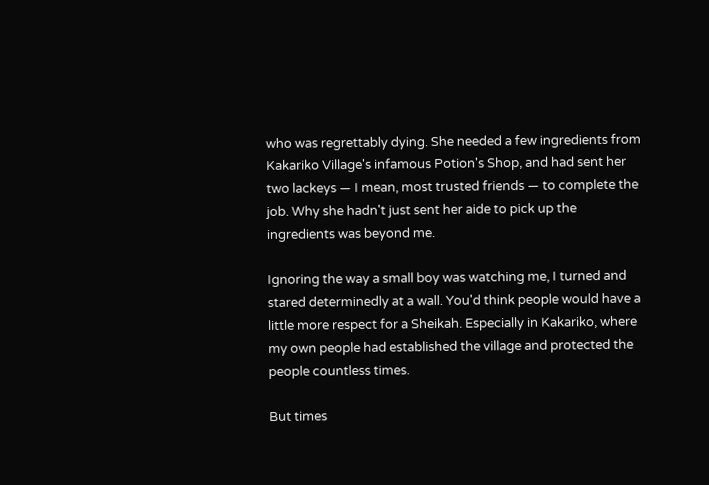who was regrettably dying. She needed a few ingredients from Kakariko Village's infamous Potion's Shop, and had sent her two lackeys — I mean, most trusted friends — to complete the job. Why she hadn't just sent her aide to pick up the ingredients was beyond me.

Ignoring the way a small boy was watching me, I turned and stared determinedly at a wall. You'd think people would have a little more respect for a Sheikah. Especially in Kakariko, where my own people had established the village and protected the people countless times.

But times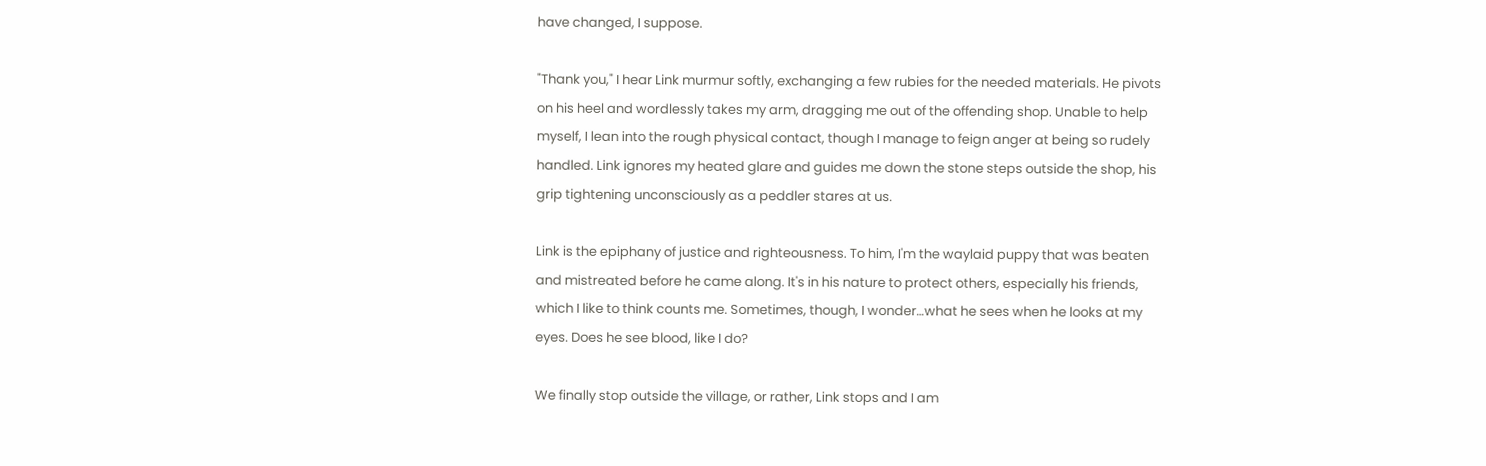have changed, I suppose.

"Thank you," I hear Link murmur softly, exchanging a few rubies for the needed materials. He pivots on his heel and wordlessly takes my arm, dragging me out of the offending shop. Unable to help myself, I lean into the rough physical contact, though I manage to feign anger at being so rudely handled. Link ignores my heated glare and guides me down the stone steps outside the shop, his grip tightening unconsciously as a peddler stares at us.

Link is the epiphany of justice and righteousness. To him, I'm the waylaid puppy that was beaten and mistreated before he came along. It's in his nature to protect others, especially his friends, which I like to think counts me. Sometimes, though, I wonder…what he sees when he looks at my eyes. Does he see blood, like I do?

We finally stop outside the village, or rather, Link stops and I am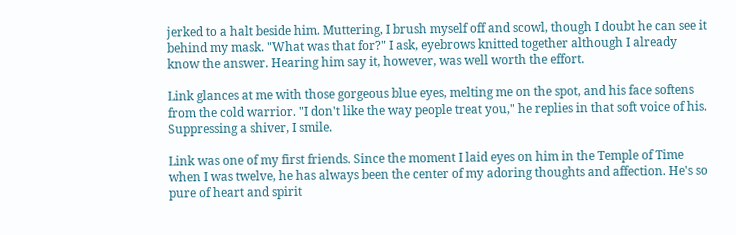jerked to a halt beside him. Muttering, I brush myself off and scowl, though I doubt he can see it behind my mask. "What was that for?" I ask, eyebrows knitted together although I already know the answer. Hearing him say it, however, was well worth the effort.

Link glances at me with those gorgeous blue eyes, melting me on the spot, and his face softens from the cold warrior. "I don't like the way people treat you," he replies in that soft voice of his. Suppressing a shiver, I smile.

Link was one of my first friends. Since the moment I laid eyes on him in the Temple of Time when I was twelve, he has always been the center of my adoring thoughts and affection. He's so pure of heart and spirit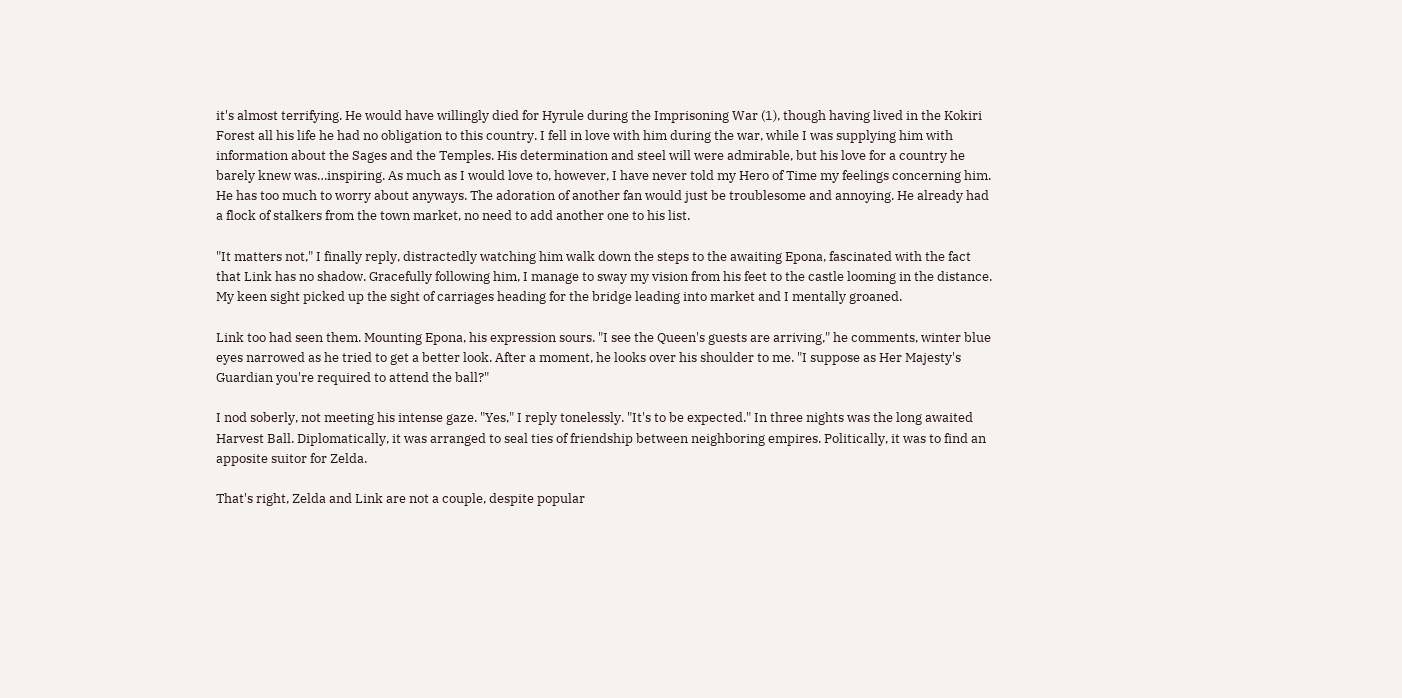it's almost terrifying. He would have willingly died for Hyrule during the Imprisoning War (1), though having lived in the Kokiri Forest all his life he had no obligation to this country. I fell in love with him during the war, while I was supplying him with information about the Sages and the Temples. His determination and steel will were admirable, but his love for a country he barely knew was…inspiring. As much as I would love to, however, I have never told my Hero of Time my feelings concerning him. He has too much to worry about anyways. The adoration of another fan would just be troublesome and annoying. He already had a flock of stalkers from the town market, no need to add another one to his list.

"It matters not," I finally reply, distractedly watching him walk down the steps to the awaiting Epona, fascinated with the fact that Link has no shadow. Gracefully following him, I manage to sway my vision from his feet to the castle looming in the distance. My keen sight picked up the sight of carriages heading for the bridge leading into market and I mentally groaned.

Link too had seen them. Mounting Epona, his expression sours. "I see the Queen's guests are arriving," he comments, winter blue eyes narrowed as he tried to get a better look. After a moment, he looks over his shoulder to me. "I suppose as Her Majesty's Guardian you're required to attend the ball?"

I nod soberly, not meeting his intense gaze. "Yes," I reply tonelessly. "It's to be expected." In three nights was the long awaited Harvest Ball. Diplomatically, it was arranged to seal ties of friendship between neighboring empires. Politically, it was to find an apposite suitor for Zelda.

That's right, Zelda and Link are not a couple, despite popular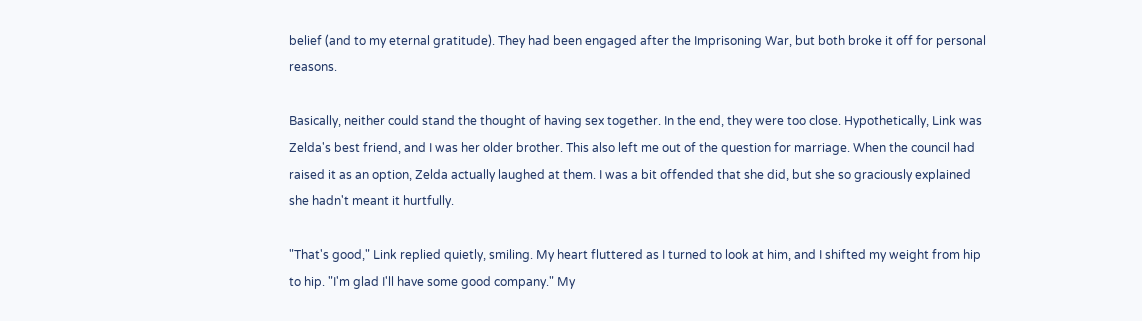belief (and to my eternal gratitude). They had been engaged after the Imprisoning War, but both broke it off for personal reasons.

Basically, neither could stand the thought of having sex together. In the end, they were too close. Hypothetically, Link was Zelda's best friend, and I was her older brother. This also left me out of the question for marriage. When the council had raised it as an option, Zelda actually laughed at them. I was a bit offended that she did, but she so graciously explained she hadn't meant it hurtfully.

"That's good," Link replied quietly, smiling. My heart fluttered as I turned to look at him, and I shifted my weight from hip to hip. "I'm glad I'll have some good company." My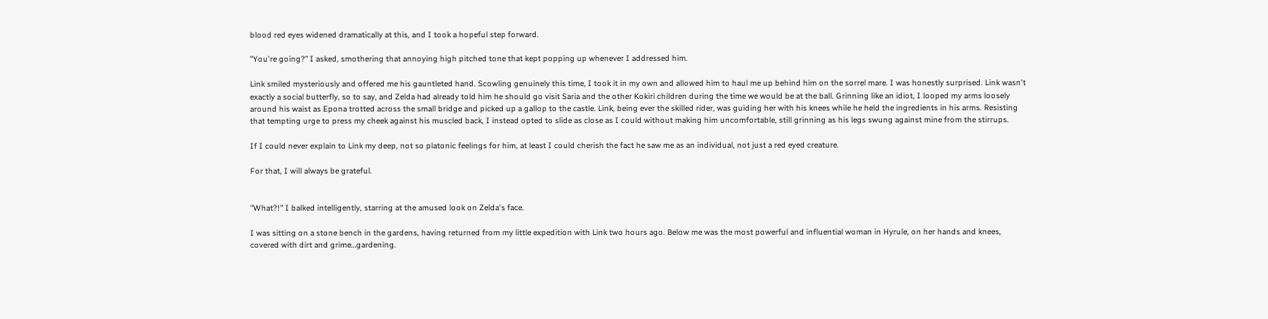blood red eyes widened dramatically at this, and I took a hopeful step forward.

"You're going?" I asked, smothering that annoying high pitched tone that kept popping up whenever I addressed him.

Link smiled mysteriously and offered me his gauntleted hand. Scowling genuinely this time, I took it in my own and allowed him to haul me up behind him on the sorrel mare. I was honestly surprised. Link wasn't exactly a social butterfly, so to say, and Zelda had already told him he should go visit Saria and the other Kokiri children during the time we would be at the ball. Grinning like an idiot, I looped my arms loosely around his waist as Epona trotted across the small bridge and picked up a gallop to the castle. Link, being ever the skilled rider, was guiding her with his knees while he held the ingredients in his arms. Resisting that tempting urge to press my cheek against his muscled back, I instead opted to slide as close as I could without making him uncomfortable, still grinning as his legs swung against mine from the stirrups.

If I could never explain to Link my deep, not so platonic feelings for him, at least I could cherish the fact he saw me as an individual, not just a red eyed creature.

For that, I will always be grateful.


"What?!" I balked intelligently, starring at the amused look on Zelda's face.

I was sitting on a stone bench in the gardens, having returned from my little expedition with Link two hours ago. Below me was the most powerful and influential woman in Hyrule, on her hands and knees, covered with dirt and grime…gardening.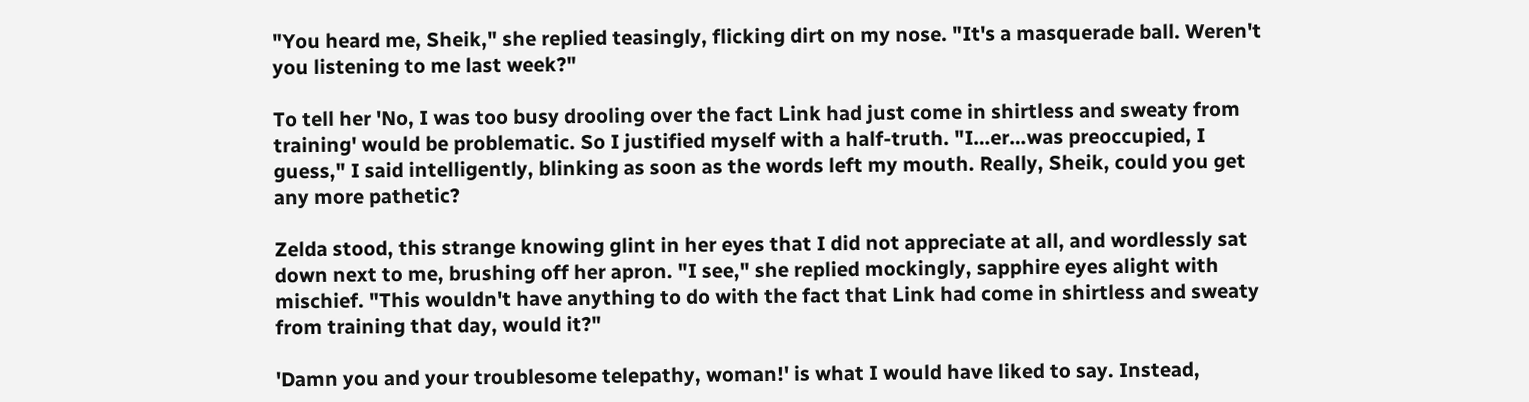"You heard me, Sheik," she replied teasingly, flicking dirt on my nose. "It's a masquerade ball. Weren't you listening to me last week?"

To tell her 'No, I was too busy drooling over the fact Link had just come in shirtless and sweaty from training' would be problematic. So I justified myself with a half-truth. "I…er…was preoccupied, I guess," I said intelligently, blinking as soon as the words left my mouth. Really, Sheik, could you get any more pathetic?

Zelda stood, this strange knowing glint in her eyes that I did not appreciate at all, and wordlessly sat down next to me, brushing off her apron. "I see," she replied mockingly, sapphire eyes alight with mischief. "This wouldn't have anything to do with the fact that Link had come in shirtless and sweaty from training that day, would it?"

'Damn you and your troublesome telepathy, woman!' is what I would have liked to say. Instead,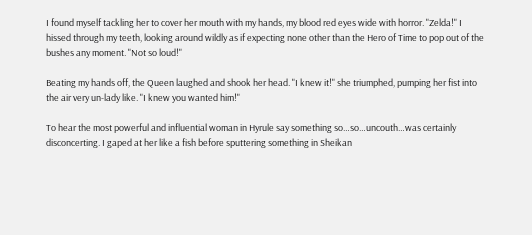I found myself tackling her to cover her mouth with my hands, my blood red eyes wide with horror. "Zelda!" I hissed through my teeth, looking around wildly as if expecting none other than the Hero of Time to pop out of the bushes any moment. "Not so loud!"

Beating my hands off, the Queen laughed and shook her head. "I knew it!" she triumphed, pumping her fist into the air very un-lady like. "I knew you wanted him!"

To hear the most powerful and influential woman in Hyrule say something so…so…uncouth…was certainly disconcerting. I gaped at her like a fish before sputtering something in Sheikan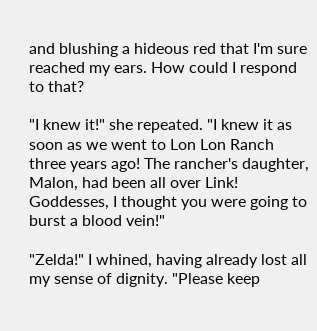and blushing a hideous red that I'm sure reached my ears. How could I respond to that?

"I knew it!" she repeated. "I knew it as soon as we went to Lon Lon Ranch three years ago! The rancher's daughter, Malon, had been all over Link! Goddesses, I thought you were going to burst a blood vein!"

"Zelda!" I whined, having already lost all my sense of dignity. "Please keep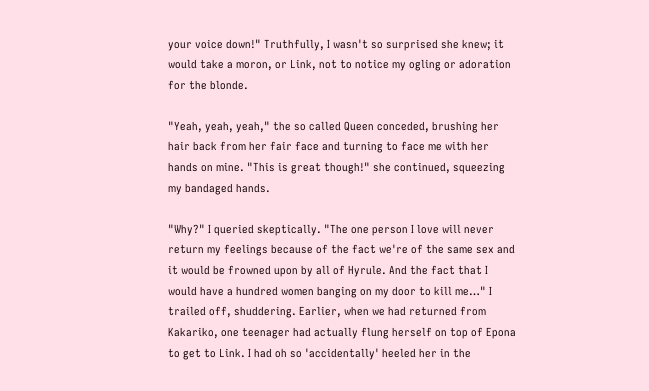your voice down!" Truthfully, I wasn't so surprised she knew; it would take a moron, or Link, not to notice my ogling or adoration for the blonde.

"Yeah, yeah, yeah," the so called Queen conceded, brushing her hair back from her fair face and turning to face me with her hands on mine. "This is great though!" she continued, squeezing my bandaged hands.

"Why?" I queried skeptically. "The one person I love will never return my feelings because of the fact we're of the same sex and it would be frowned upon by all of Hyrule. And the fact that I would have a hundred women banging on my door to kill me…" I trailed off, shuddering. Earlier, when we had returned from Kakariko, one teenager had actually flung herself on top of Epona to get to Link. I had oh so 'accidentally' heeled her in the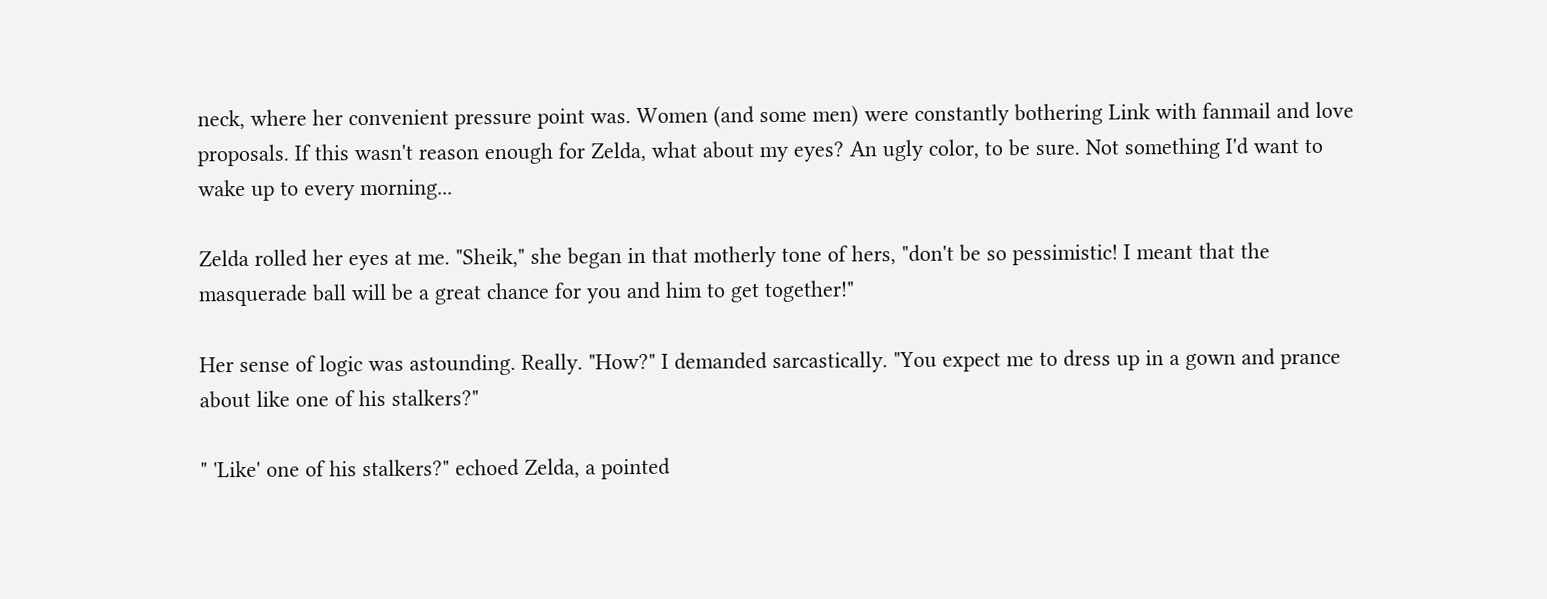neck, where her convenient pressure point was. Women (and some men) were constantly bothering Link with fanmail and love proposals. If this wasn't reason enough for Zelda, what about my eyes? An ugly color, to be sure. Not something I'd want to wake up to every morning...

Zelda rolled her eyes at me. "Sheik," she began in that motherly tone of hers, "don't be so pessimistic! I meant that the masquerade ball will be a great chance for you and him to get together!"

Her sense of logic was astounding. Really. "How?" I demanded sarcastically. "You expect me to dress up in a gown and prance about like one of his stalkers?"

" 'Like' one of his stalkers?" echoed Zelda, a pointed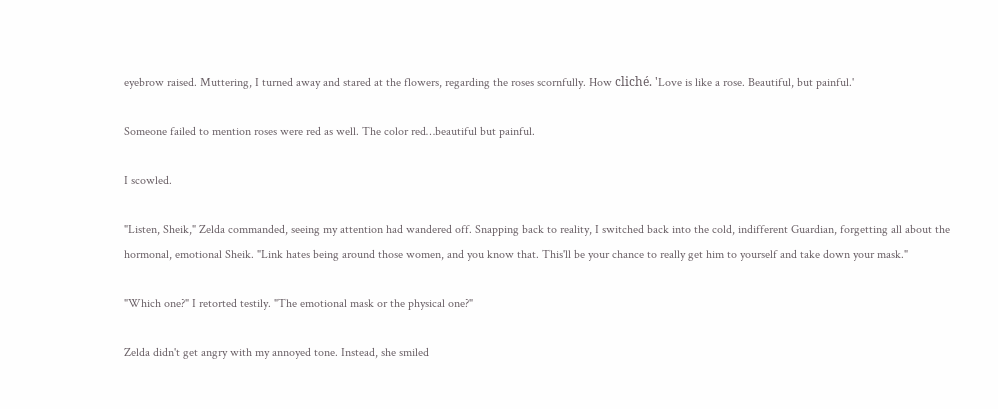eyebrow raised. Muttering, I turned away and stared at the flowers, regarding the roses scornfully. How cliché. 'Love is like a rose. Beautiful, but painful.'

Someone failed to mention roses were red as well. The color red…beautiful but painful.

I scowled.

"Listen, Sheik," Zelda commanded, seeing my attention had wandered off. Snapping back to reality, I switched back into the cold, indifferent Guardian, forgetting all about the hormonal, emotional Sheik. "Link hates being around those women, and you know that. This'll be your chance to really get him to yourself and take down your mask."

"Which one?" I retorted testily. "The emotional mask or the physical one?"

Zelda didn't get angry with my annoyed tone. Instead, she smiled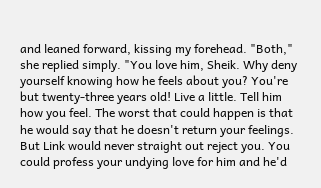and leaned forward, kissing my forehead. "Both," she replied simply. "You love him, Sheik. Why deny yourself knowing how he feels about you? You're but twenty-three years old! Live a little. Tell him how you feel. The worst that could happen is that he would say that he doesn't return your feelings. But Link would never straight out reject you. You could profess your undying love for him and he'd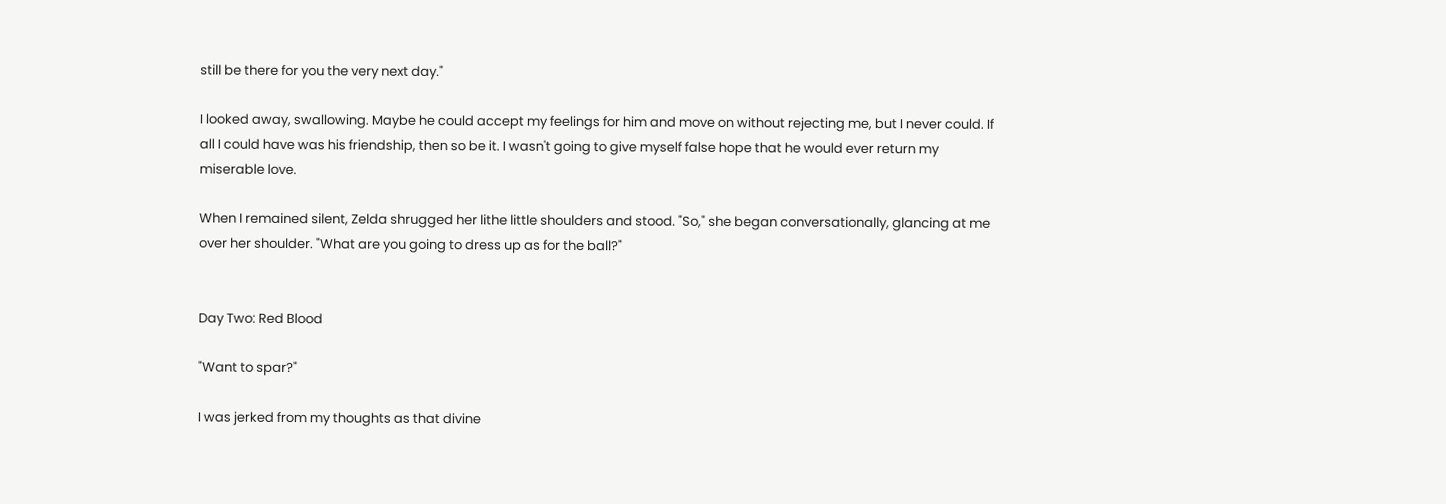still be there for you the very next day."

I looked away, swallowing. Maybe he could accept my feelings for him and move on without rejecting me, but I never could. If all I could have was his friendship, then so be it. I wasn't going to give myself false hope that he would ever return my miserable love.

When I remained silent, Zelda shrugged her lithe little shoulders and stood. "So," she began conversationally, glancing at me over her shoulder. "What are you going to dress up as for the ball?"


Day Two: Red Blood

"Want to spar?"

I was jerked from my thoughts as that divine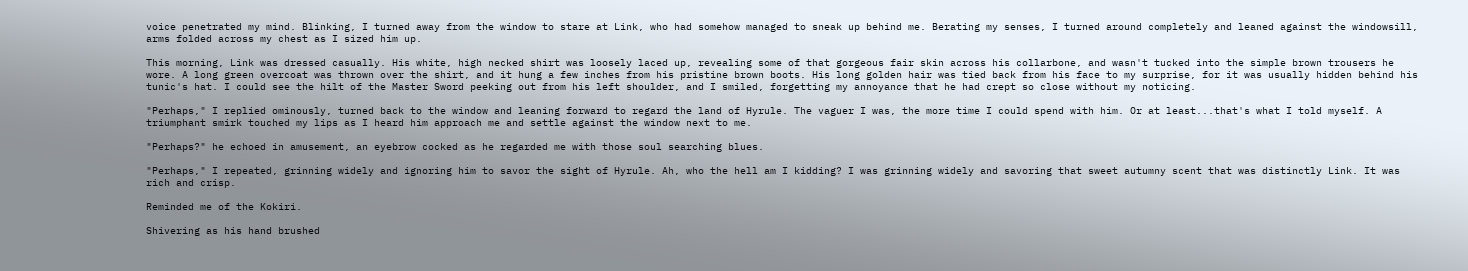voice penetrated my mind. Blinking, I turned away from the window to stare at Link, who had somehow managed to sneak up behind me. Berating my senses, I turned around completely and leaned against the windowsill, arms folded across my chest as I sized him up.

This morning, Link was dressed casually. His white, high necked shirt was loosely laced up, revealing some of that gorgeous fair skin across his collarbone, and wasn't tucked into the simple brown trousers he wore. A long green overcoat was thrown over the shirt, and it hung a few inches from his pristine brown boots. His long golden hair was tied back from his face to my surprise, for it was usually hidden behind his tunic's hat. I could see the hilt of the Master Sword peeking out from his left shoulder, and I smiled, forgetting my annoyance that he had crept so close without my noticing.

"Perhaps," I replied ominously, turned back to the window and leaning forward to regard the land of Hyrule. The vaguer I was, the more time I could spend with him. Or at least...that's what I told myself. A triumphant smirk touched my lips as I heard him approach me and settle against the window next to me.

"Perhaps?" he echoed in amusement, an eyebrow cocked as he regarded me with those soul searching blues.

"Perhaps," I repeated, grinning widely and ignoring him to savor the sight of Hyrule. Ah, who the hell am I kidding? I was grinning widely and savoring that sweet autumny scent that was distinctly Link. It was rich and crisp.

Reminded me of the Kokiri.

Shivering as his hand brushed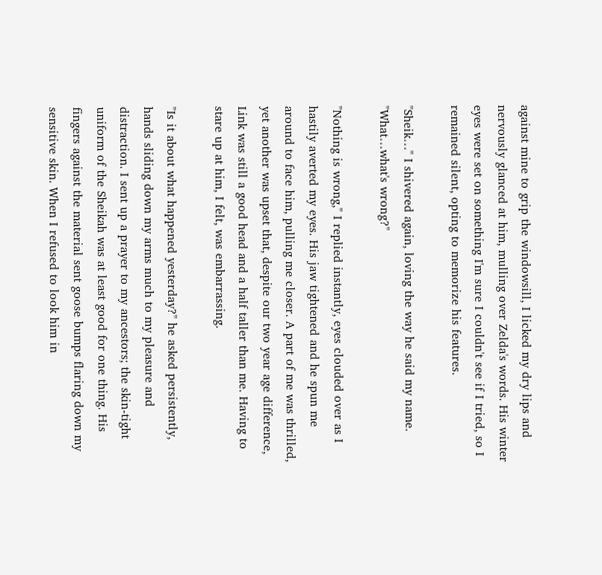against mine to grip the windowsill, I licked my dry lips and nervously glanced at him, mulling over Zelda's words. His winter eyes were set on something I'm sure I couldn't see if I tried, so I remained silent, opting to memorize his features.

"Sheik…" I shivered again, loving the way he said my name. "What…what's wrong?"

"Nothing is wrong," I replied instantly, eyes clouded over as I hastily averted my eyes. His jaw tightened and he spun me around to face him, pulling me closer. A part of me was thrilled, yet another was upset that, despite our two year age difference, Link was still a good head and a half taller than me. Having to stare up at him, I felt, was embarrassing.

"Is it about what happened yesterday?" he asked persistently, hands sliding down my arms much to my pleasure and distraction. I sent up a prayer to my ancestors; the skin-tight uniform of the Sheikah was at least good for one thing. His fingers against the material sent goose bumps flaring down my sensitive skin. When I refused to look him in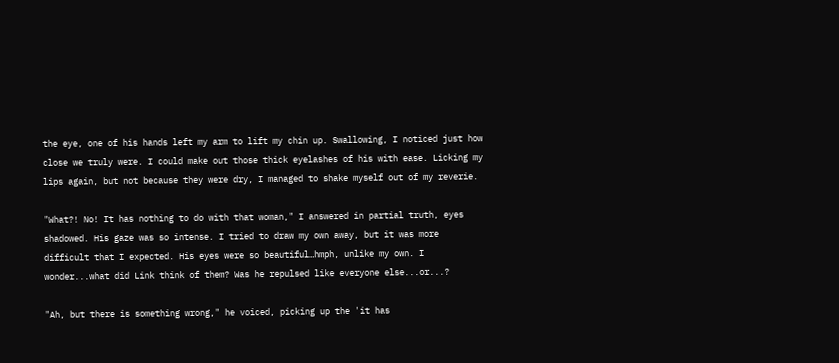the eye, one of his hands left my arm to lift my chin up. Swallowing, I noticed just how close we truly were. I could make out those thick eyelashes of his with ease. Licking my lips again, but not because they were dry, I managed to shake myself out of my reverie.

"What?! No! It has nothing to do with that woman," I answered in partial truth, eyes shadowed. His gaze was so intense. I tried to draw my own away, but it was more difficult that I expected. His eyes were so beautiful…hmph, unlike my own. I wonder...what did Link think of them? Was he repulsed like everyone else...or...?

"Ah, but there is something wrong," he voiced, picking up the 'it has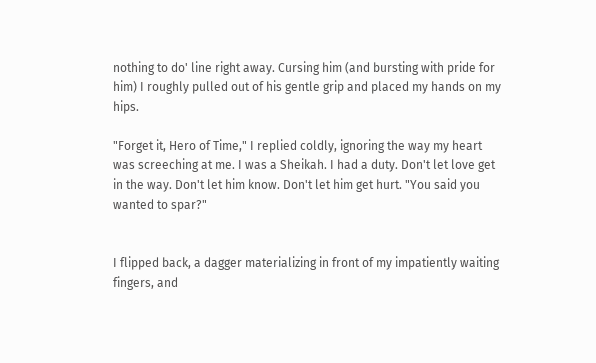nothing to do' line right away. Cursing him (and bursting with pride for him) I roughly pulled out of his gentle grip and placed my hands on my hips.

"Forget it, Hero of Time," I replied coldly, ignoring the way my heart was screeching at me. I was a Sheikah. I had a duty. Don't let love get in the way. Don't let him know. Don't let him get hurt. "You said you wanted to spar?"


I flipped back, a dagger materializing in front of my impatiently waiting fingers, and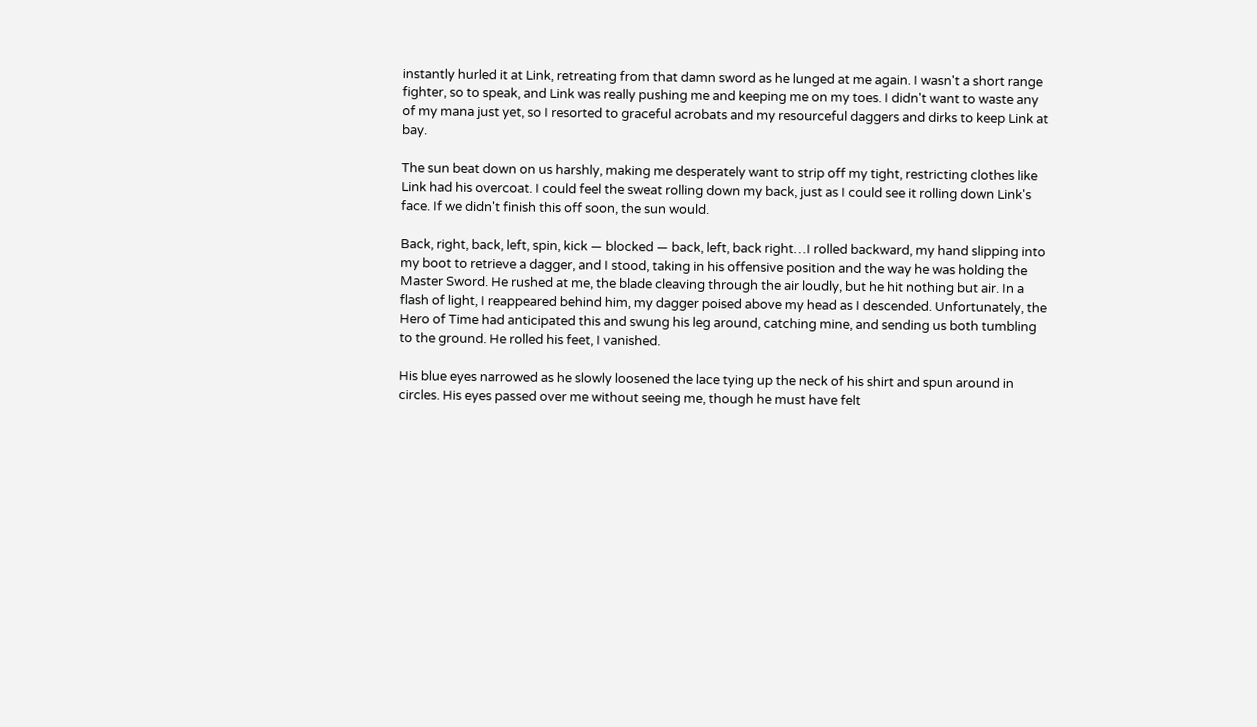instantly hurled it at Link, retreating from that damn sword as he lunged at me again. I wasn't a short range fighter, so to speak, and Link was really pushing me and keeping me on my toes. I didn't want to waste any of my mana just yet, so I resorted to graceful acrobats and my resourceful daggers and dirks to keep Link at bay.

The sun beat down on us harshly, making me desperately want to strip off my tight, restricting clothes like Link had his overcoat. I could feel the sweat rolling down my back, just as I could see it rolling down Link's face. If we didn't finish this off soon, the sun would.

Back, right, back, left, spin, kick — blocked — back, left, back right…I rolled backward, my hand slipping into my boot to retrieve a dagger, and I stood, taking in his offensive position and the way he was holding the Master Sword. He rushed at me, the blade cleaving through the air loudly, but he hit nothing but air. In a flash of light, I reappeared behind him, my dagger poised above my head as I descended. Unfortunately, the Hero of Time had anticipated this and swung his leg around, catching mine, and sending us both tumbling to the ground. He rolled his feet, I vanished.

His blue eyes narrowed as he slowly loosened the lace tying up the neck of his shirt and spun around in circles. His eyes passed over me without seeing me, though he must have felt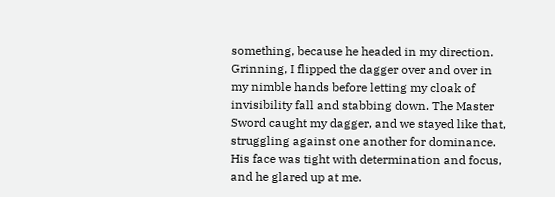something, because he headed in my direction. Grinning, I flipped the dagger over and over in my nimble hands before letting my cloak of invisibility fall and stabbing down. The Master Sword caught my dagger, and we stayed like that, struggling against one another for dominance. His face was tight with determination and focus, and he glared up at me.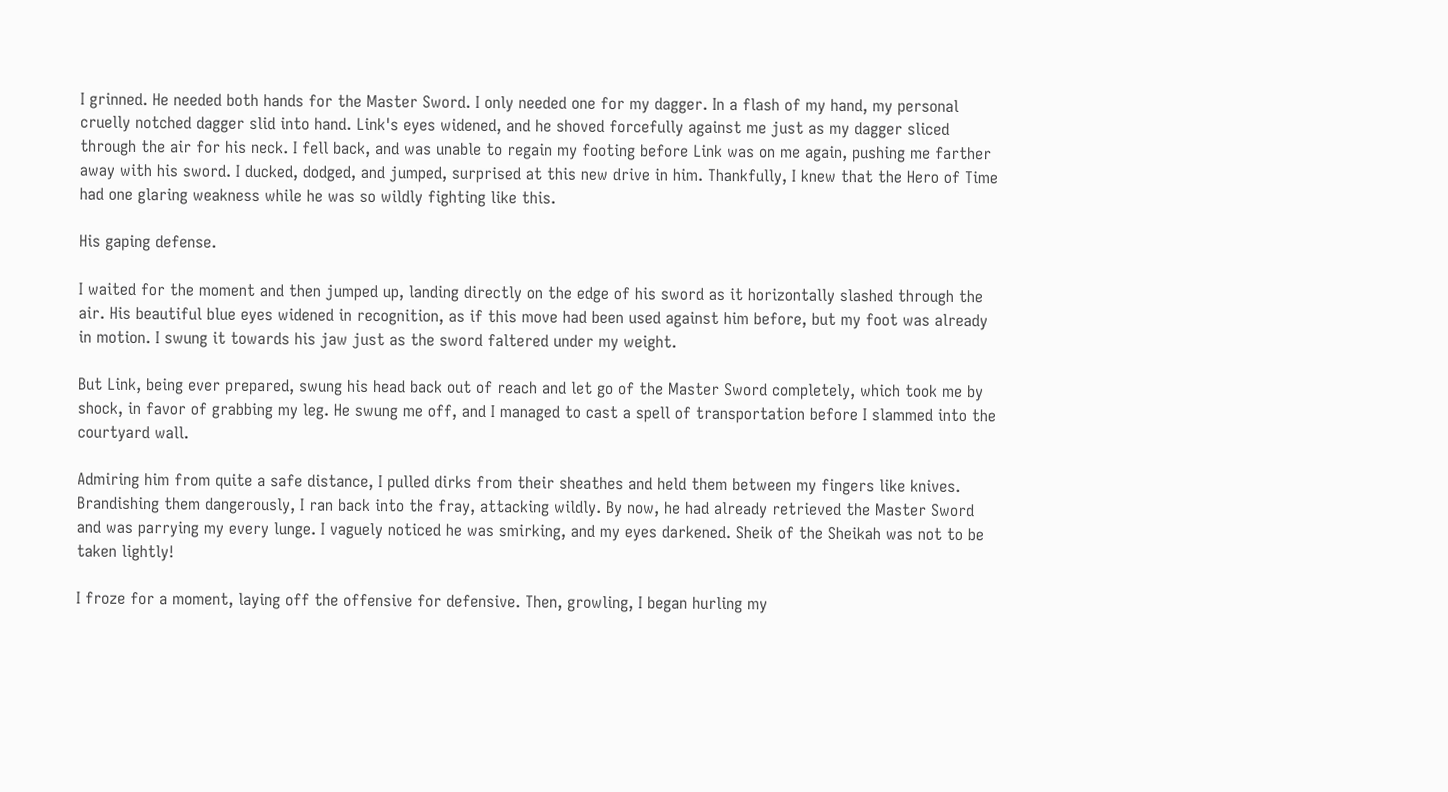I grinned. He needed both hands for the Master Sword. I only needed one for my dagger. In a flash of my hand, my personal cruelly notched dagger slid into hand. Link's eyes widened, and he shoved forcefully against me just as my dagger sliced through the air for his neck. I fell back, and was unable to regain my footing before Link was on me again, pushing me farther away with his sword. I ducked, dodged, and jumped, surprised at this new drive in him. Thankfully, I knew that the Hero of Time had one glaring weakness while he was so wildly fighting like this.

His gaping defense.

I waited for the moment and then jumped up, landing directly on the edge of his sword as it horizontally slashed through the air. His beautiful blue eyes widened in recognition, as if this move had been used against him before, but my foot was already in motion. I swung it towards his jaw just as the sword faltered under my weight.

But Link, being ever prepared, swung his head back out of reach and let go of the Master Sword completely, which took me by shock, in favor of grabbing my leg. He swung me off, and I managed to cast a spell of transportation before I slammed into the courtyard wall.

Admiring him from quite a safe distance, I pulled dirks from their sheathes and held them between my fingers like knives. Brandishing them dangerously, I ran back into the fray, attacking wildly. By now, he had already retrieved the Master Sword and was parrying my every lunge. I vaguely noticed he was smirking, and my eyes darkened. Sheik of the Sheikah was not to be taken lightly!

I froze for a moment, laying off the offensive for defensive. Then, growling, I began hurling my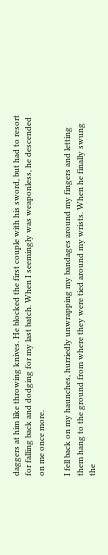daggers at him like throwing knives. He blocked the first couple with his sword, but had to resort for falling back and dodging for my last batch. When I seemingly was weaponless, he descended on me once more.

I fell back on my haunches, hurriedly unwrapping my bandages around my fingers and letting them hang to the ground from where they were tied around my wrists. When he finally swung the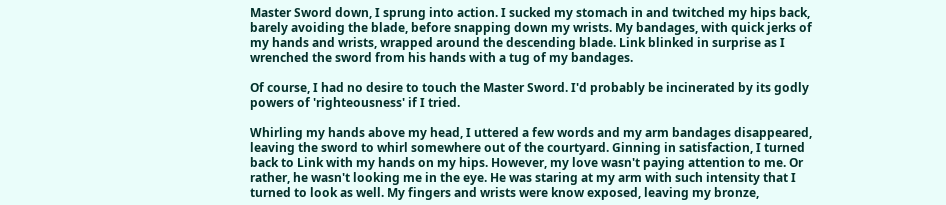Master Sword down, I sprung into action. I sucked my stomach in and twitched my hips back, barely avoiding the blade, before snapping down my wrists. My bandages, with quick jerks of my hands and wrists, wrapped around the descending blade. Link blinked in surprise as I wrenched the sword from his hands with a tug of my bandages.

Of course, I had no desire to touch the Master Sword. I'd probably be incinerated by its godly powers of 'righteousness' if I tried.

Whirling my hands above my head, I uttered a few words and my arm bandages disappeared, leaving the sword to whirl somewhere out of the courtyard. Ginning in satisfaction, I turned back to Link with my hands on my hips. However, my love wasn't paying attention to me. Or rather, he wasn't looking me in the eye. He was staring at my arm with such intensity that I turned to look as well. My fingers and wrists were know exposed, leaving my bronze,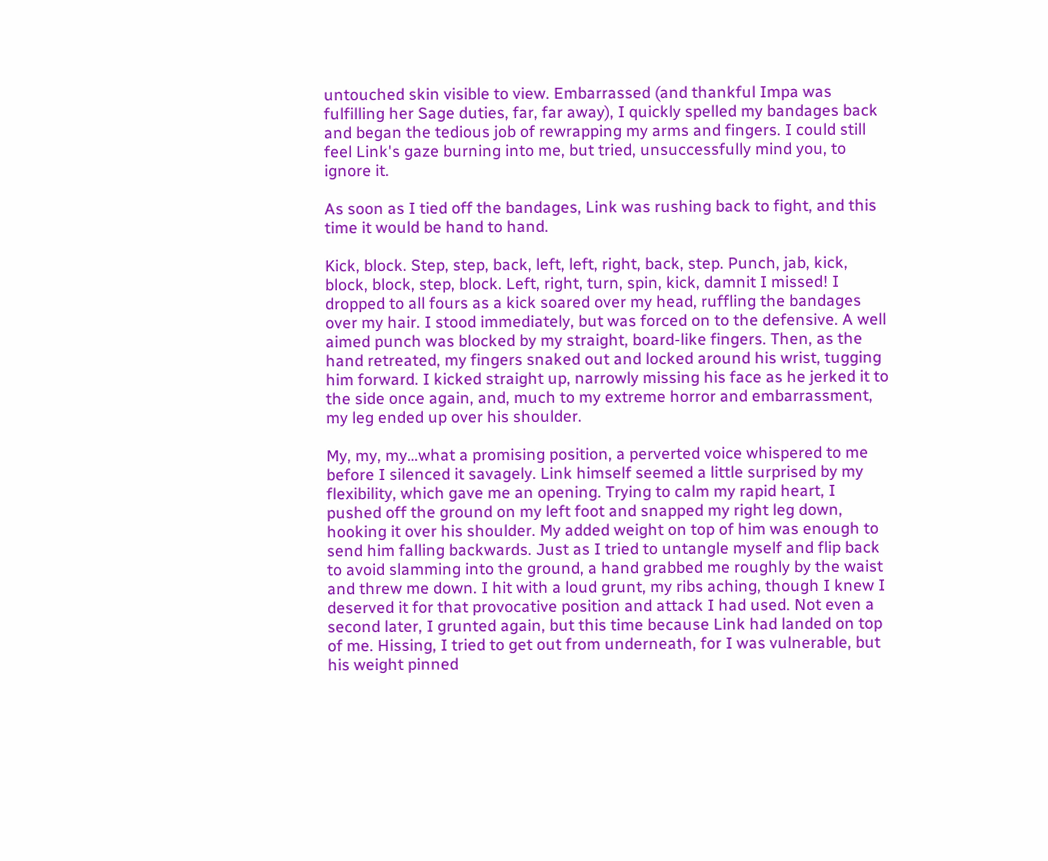untouched skin visible to view. Embarrassed (and thankful Impa was fulfilling her Sage duties, far, far away), I quickly spelled my bandages back and began the tedious job of rewrapping my arms and fingers. I could still feel Link's gaze burning into me, but tried, unsuccessfully mind you, to ignore it.

As soon as I tied off the bandages, Link was rushing back to fight, and this time it would be hand to hand.

Kick, block. Step, step, back, left, left, right, back, step. Punch, jab, kick, block, block, step, block. Left, right, turn, spin, kick, damnit I missed! I dropped to all fours as a kick soared over my head, ruffling the bandages over my hair. I stood immediately, but was forced on to the defensive. A well aimed punch was blocked by my straight, board-like fingers. Then, as the hand retreated, my fingers snaked out and locked around his wrist, tugging him forward. I kicked straight up, narrowly missing his face as he jerked it to the side once again, and, much to my extreme horror and embarrassment, my leg ended up over his shoulder.

My, my, my…what a promising position, a perverted voice whispered to me before I silenced it savagely. Link himself seemed a little surprised by my flexibility, which gave me an opening. Trying to calm my rapid heart, I pushed off the ground on my left foot and snapped my right leg down, hooking it over his shoulder. My added weight on top of him was enough to send him falling backwards. Just as I tried to untangle myself and flip back to avoid slamming into the ground, a hand grabbed me roughly by the waist and threw me down. I hit with a loud grunt, my ribs aching, though I knew I deserved it for that provocative position and attack I had used. Not even a second later, I grunted again, but this time because Link had landed on top of me. Hissing, I tried to get out from underneath, for I was vulnerable, but his weight pinned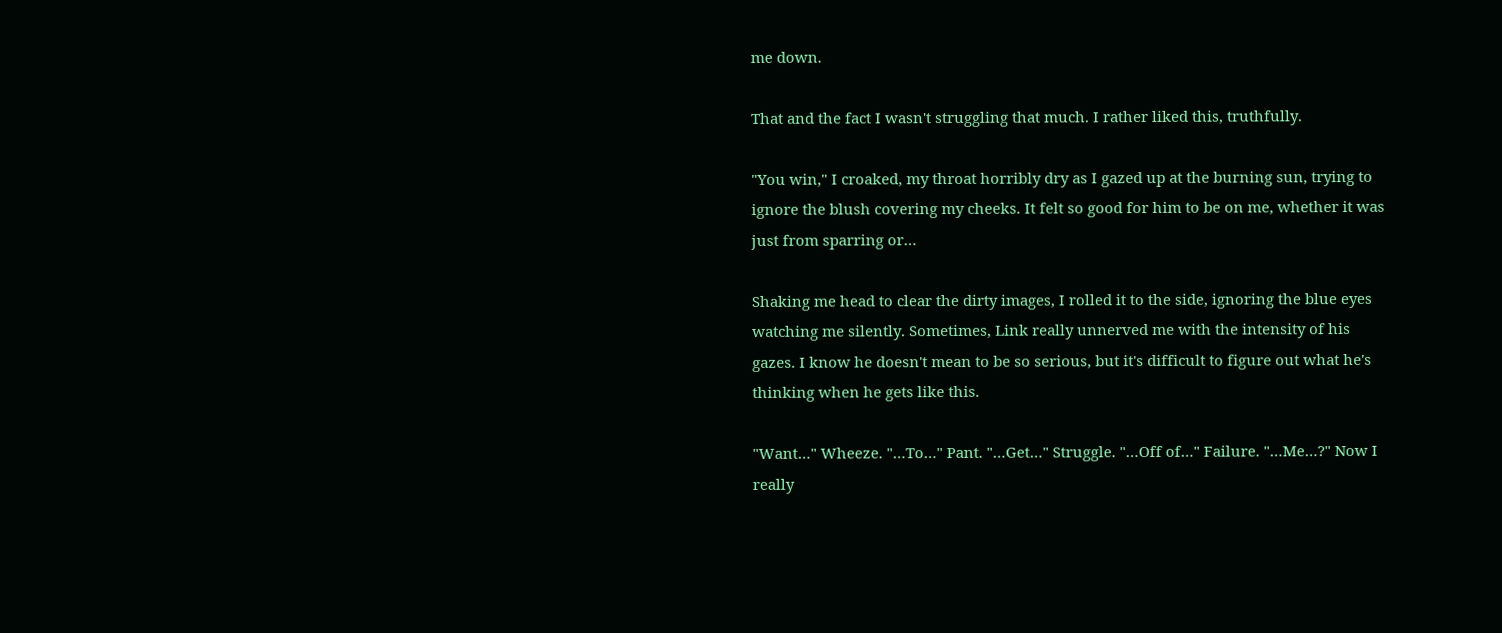me down.

That and the fact I wasn't struggling that much. I rather liked this, truthfully.

"You win," I croaked, my throat horribly dry as I gazed up at the burning sun, trying to ignore the blush covering my cheeks. It felt so good for him to be on me, whether it was just from sparring or…

Shaking me head to clear the dirty images, I rolled it to the side, ignoring the blue eyes watching me silently. Sometimes, Link really unnerved me with the intensity of his gazes. I know he doesn't mean to be so serious, but it's difficult to figure out what he's thinking when he gets like this.

"Want…" Wheeze. "…To…" Pant. "…Get…" Struggle. "…Off of…" Failure. "…Me…?" Now I really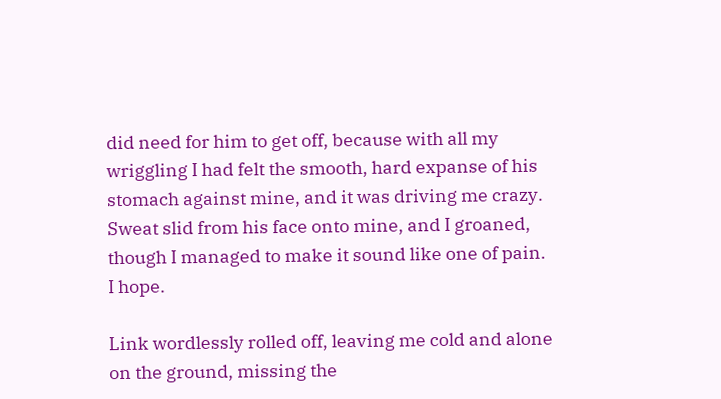did need for him to get off, because with all my wriggling I had felt the smooth, hard expanse of his stomach against mine, and it was driving me crazy. Sweat slid from his face onto mine, and I groaned, though I managed to make it sound like one of pain. I hope.

Link wordlessly rolled off, leaving me cold and alone on the ground, missing the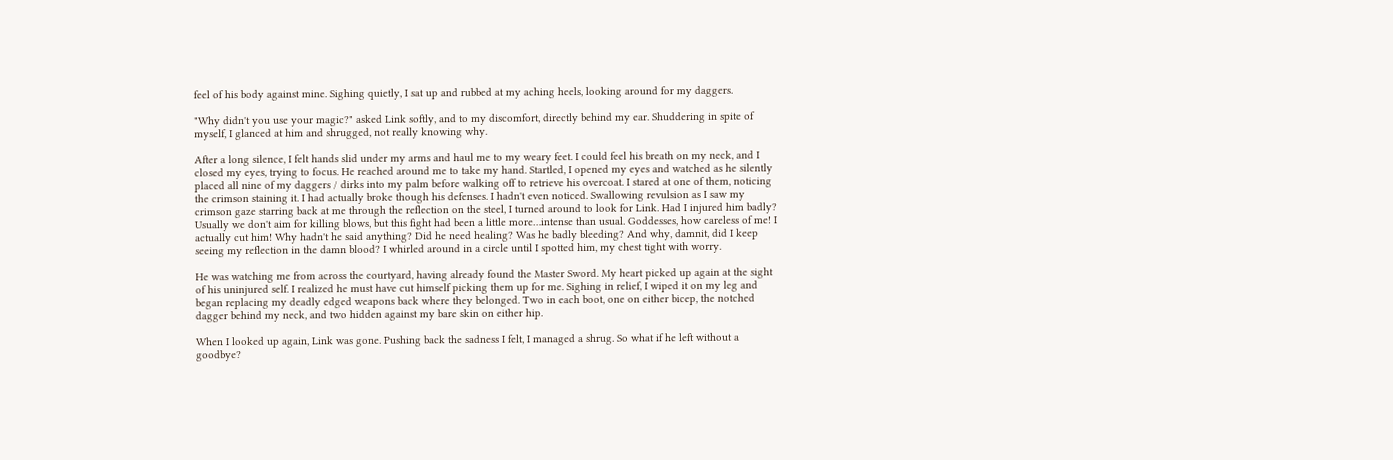feel of his body against mine. Sighing quietly, I sat up and rubbed at my aching heels, looking around for my daggers.

"Why didn't you use your magic?" asked Link softly, and to my discomfort, directly behind my ear. Shuddering in spite of myself, I glanced at him and shrugged, not really knowing why.

After a long silence, I felt hands slid under my arms and haul me to my weary feet. I could feel his breath on my neck, and I closed my eyes, trying to focus. He reached around me to take my hand. Startled, I opened my eyes and watched as he silently placed all nine of my daggers / dirks into my palm before walking off to retrieve his overcoat. I stared at one of them, noticing the crimson staining it. I had actually broke though his defenses. I hadn't even noticed. Swallowing revulsion as I saw my crimson gaze starring back at me through the reflection on the steel, I turned around to look for Link. Had I injured him badly? Usually we don't aim for killing blows, but this fight had been a little more…intense than usual. Goddesses, how careless of me! I actually cut him! Why hadn't he said anything? Did he need healing? Was he badly bleeding? And why, damnit, did I keep seeing my reflection in the damn blood? I whirled around in a circle until I spotted him, my chest tight with worry.

He was watching me from across the courtyard, having already found the Master Sword. My heart picked up again at the sight of his uninjured self. I realized he must have cut himself picking them up for me. Sighing in relief, I wiped it on my leg and began replacing my deadly edged weapons back where they belonged. Two in each boot, one on either bicep, the notched dagger behind my neck, and two hidden against my bare skin on either hip.

When I looked up again, Link was gone. Pushing back the sadness I felt, I managed a shrug. So what if he left without a goodbye?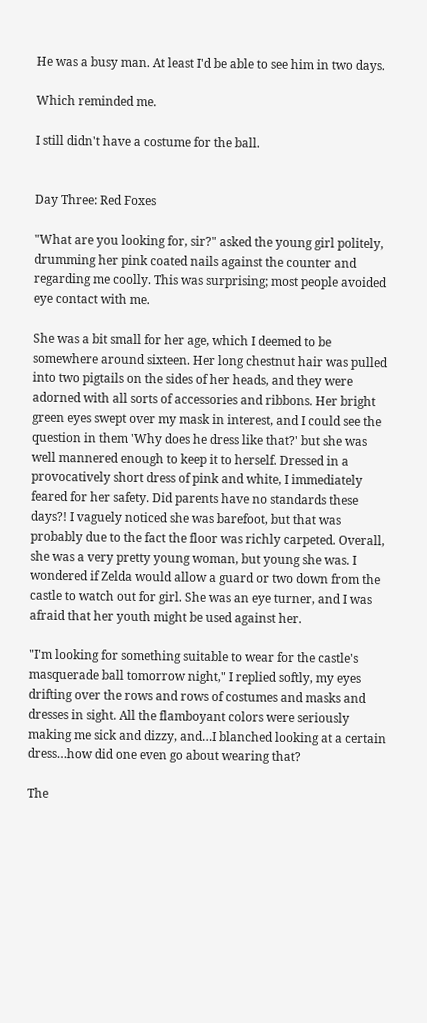He was a busy man. At least I'd be able to see him in two days.

Which reminded me.

I still didn't have a costume for the ball.


Day Three: Red Foxes

"What are you looking for, sir?" asked the young girl politely, drumming her pink coated nails against the counter and regarding me coolly. This was surprising; most people avoided eye contact with me.

She was a bit small for her age, which I deemed to be somewhere around sixteen. Her long chestnut hair was pulled into two pigtails on the sides of her heads, and they were adorned with all sorts of accessories and ribbons. Her bright green eyes swept over my mask in interest, and I could see the question in them 'Why does he dress like that?' but she was well mannered enough to keep it to herself. Dressed in a provocatively short dress of pink and white, I immediately feared for her safety. Did parents have no standards these days?! I vaguely noticed she was barefoot, but that was probably due to the fact the floor was richly carpeted. Overall, she was a very pretty young woman, but young she was. I wondered if Zelda would allow a guard or two down from the castle to watch out for girl. She was an eye turner, and I was afraid that her youth might be used against her.

"I'm looking for something suitable to wear for the castle's masquerade ball tomorrow night," I replied softly, my eyes drifting over the rows and rows of costumes and masks and dresses in sight. All the flamboyant colors were seriously making me sick and dizzy, and…I blanched looking at a certain dress…how did one even go about wearing that?

The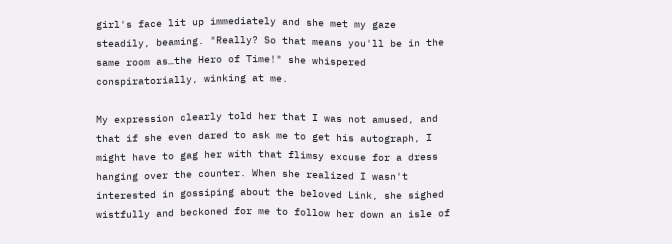girl's face lit up immediately and she met my gaze steadily, beaming. "Really? So that means you'll be in the same room as…the Hero of Time!" she whispered conspiratorially, winking at me.

My expression clearly told her that I was not amused, and that if she even dared to ask me to get his autograph, I might have to gag her with that flimsy excuse for a dress hanging over the counter. When she realized I wasn't interested in gossiping about the beloved Link, she sighed wistfully and beckoned for me to follow her down an isle of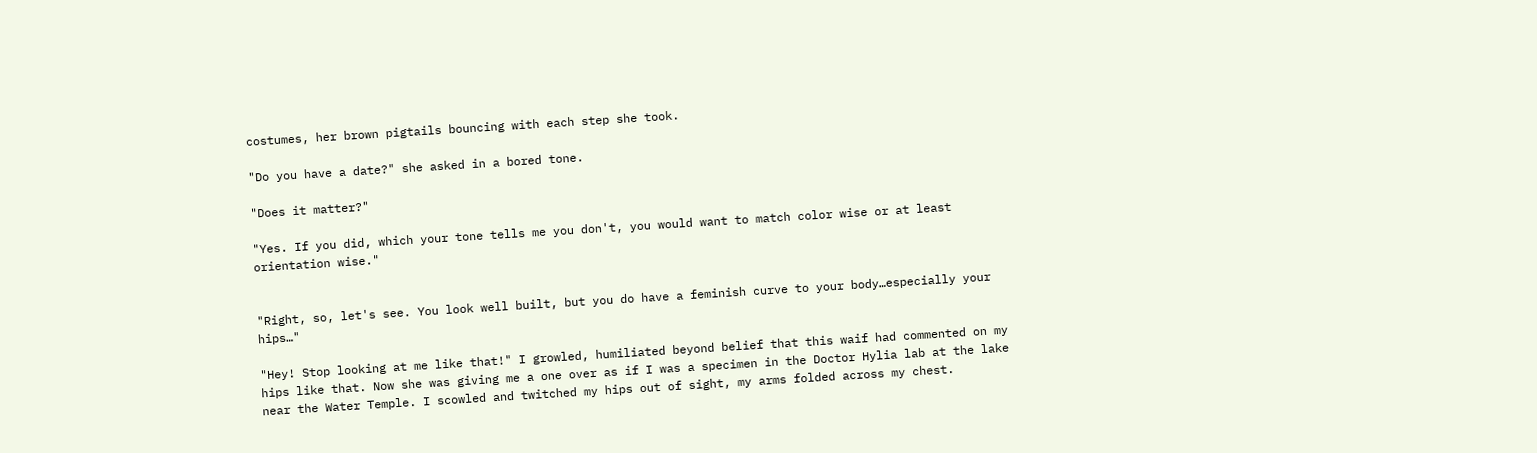costumes, her brown pigtails bouncing with each step she took.

"Do you have a date?" she asked in a bored tone.

"Does it matter?"

"Yes. If you did, which your tone tells me you don't, you would want to match color wise or at least orientation wise."


"Right, so, let's see. You look well built, but you do have a feminish curve to your body…especially your hips…"

"Hey! Stop looking at me like that!" I growled, humiliated beyond belief that this waif had commented on my hips like that. Now she was giving me a one over as if I was a specimen in the Doctor Hylia lab at the lake near the Water Temple. I scowled and twitched my hips out of sight, my arms folded across my chest.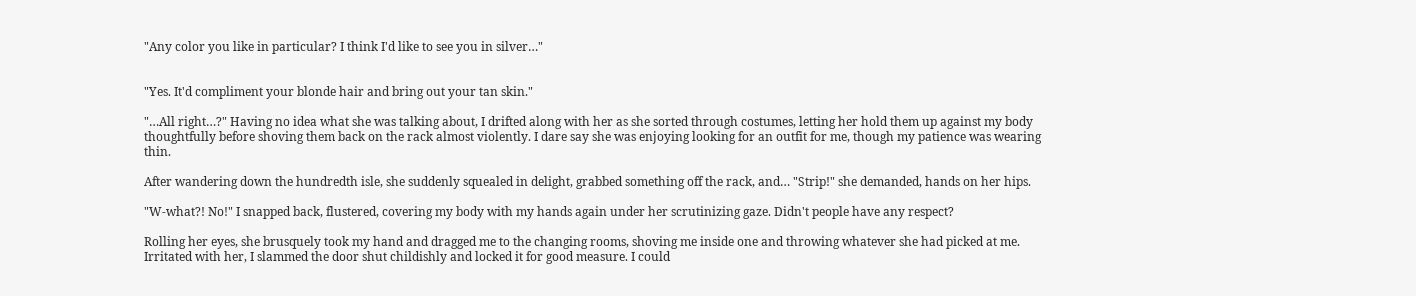"Any color you like in particular? I think I'd like to see you in silver…"


"Yes. It'd compliment your blonde hair and bring out your tan skin."

"…All right…?" Having no idea what she was talking about, I drifted along with her as she sorted through costumes, letting her hold them up against my body thoughtfully before shoving them back on the rack almost violently. I dare say she was enjoying looking for an outfit for me, though my patience was wearing thin.

After wandering down the hundredth isle, she suddenly squealed in delight, grabbed something off the rack, and… "Strip!" she demanded, hands on her hips.

"W-what?! No!" I snapped back, flustered, covering my body with my hands again under her scrutinizing gaze. Didn't people have any respect?

Rolling her eyes, she brusquely took my hand and dragged me to the changing rooms, shoving me inside one and throwing whatever she had picked at me. Irritated with her, I slammed the door shut childishly and locked it for good measure. I could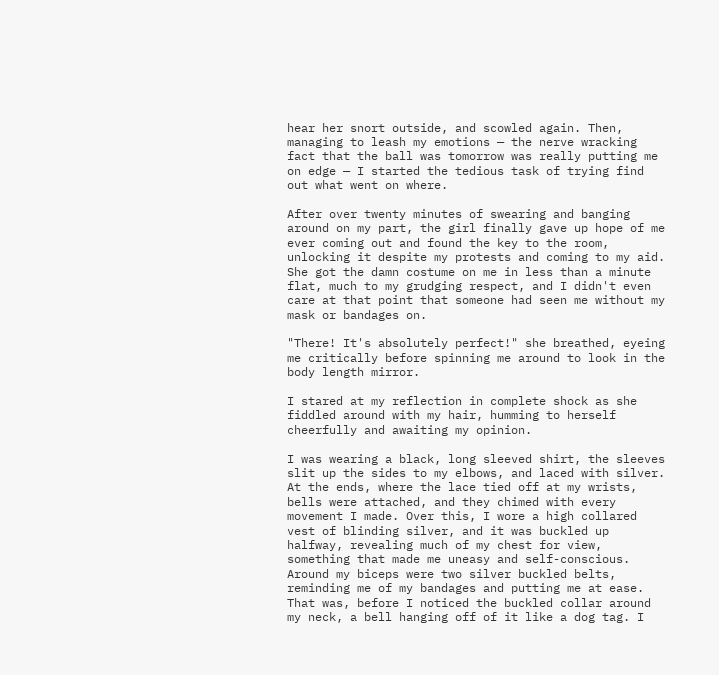hear her snort outside, and scowled again. Then, managing to leash my emotions — the nerve wracking fact that the ball was tomorrow was really putting me on edge — I started the tedious task of trying find out what went on where.

After over twenty minutes of swearing and banging around on my part, the girl finally gave up hope of me ever coming out and found the key to the room, unlocking it despite my protests and coming to my aid. She got the damn costume on me in less than a minute flat, much to my grudging respect, and I didn't even care at that point that someone had seen me without my mask or bandages on.

"There! It's absolutely perfect!" she breathed, eyeing me critically before spinning me around to look in the body length mirror.

I stared at my reflection in complete shock as she fiddled around with my hair, humming to herself cheerfully and awaiting my opinion.

I was wearing a black, long sleeved shirt, the sleeves slit up the sides to my elbows, and laced with silver. At the ends, where the lace tied off at my wrists, bells were attached, and they chimed with every movement I made. Over this, I wore a high collared vest of blinding silver, and it was buckled up halfway, revealing much of my chest for view, something that made me uneasy and self-conscious. Around my biceps were two silver buckled belts, reminding me of my bandages and putting me at ease. That was, before I noticed the buckled collar around my neck, a bell hanging off of it like a dog tag. I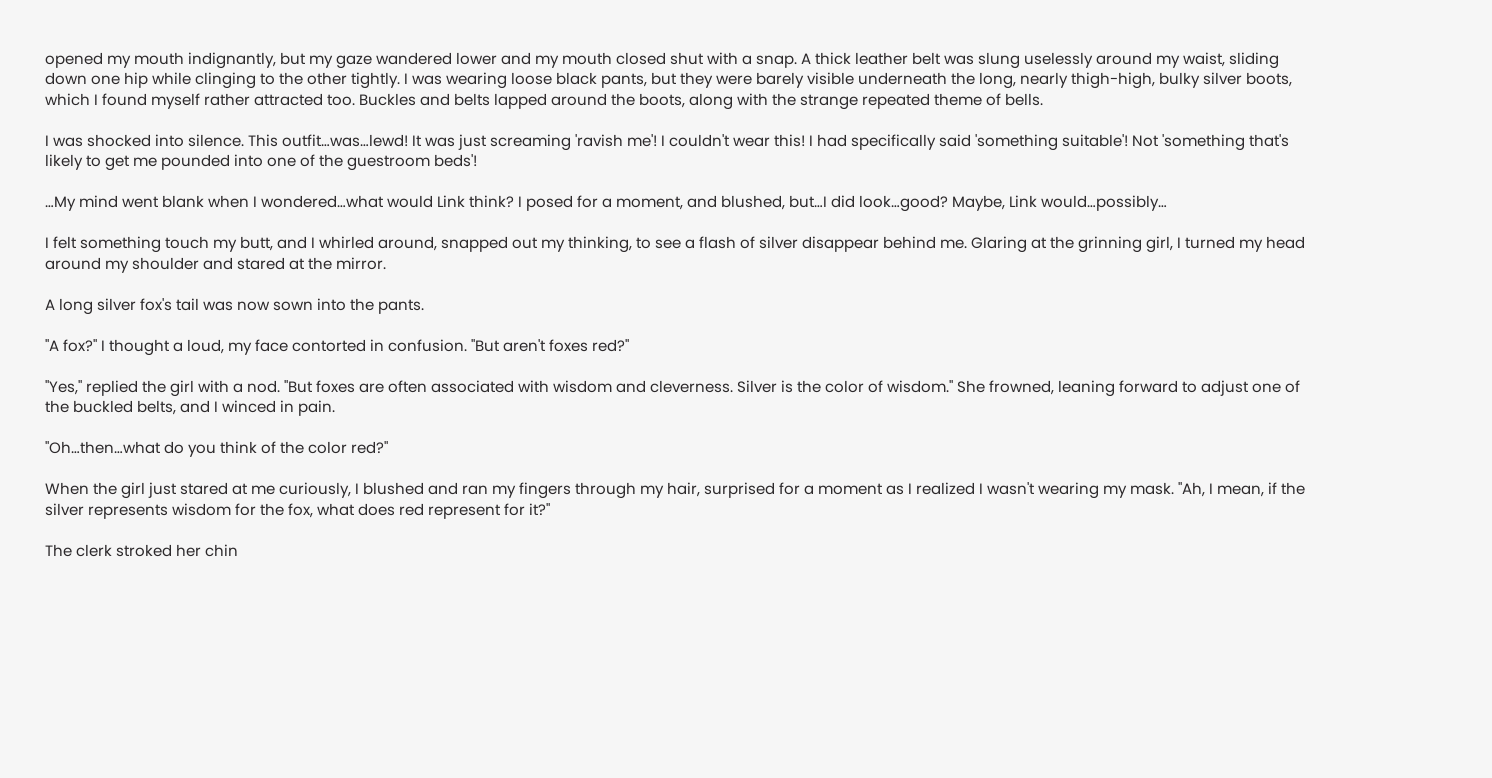opened my mouth indignantly, but my gaze wandered lower and my mouth closed shut with a snap. A thick leather belt was slung uselessly around my waist, sliding down one hip while clinging to the other tightly. I was wearing loose black pants, but they were barely visible underneath the long, nearly thigh-high, bulky silver boots, which I found myself rather attracted too. Buckles and belts lapped around the boots, along with the strange repeated theme of bells.

I was shocked into silence. This outfit…was…lewd! It was just screaming 'ravish me'! I couldn't wear this! I had specifically said 'something suitable'! Not 'something that's likely to get me pounded into one of the guestroom beds'!

…My mind went blank when I wondered…what would Link think? I posed for a moment, and blushed, but…I did look…good? Maybe, Link would…possibly…

I felt something touch my butt, and I whirled around, snapped out my thinking, to see a flash of silver disappear behind me. Glaring at the grinning girl, I turned my head around my shoulder and stared at the mirror.

A long silver fox's tail was now sown into the pants.

"A fox?" I thought a loud, my face contorted in confusion. "But aren't foxes red?"

"Yes," replied the girl with a nod. "But foxes are often associated with wisdom and cleverness. Silver is the color of wisdom." She frowned, leaning forward to adjust one of the buckled belts, and I winced in pain.

"Oh…then…what do you think of the color red?"

When the girl just stared at me curiously, I blushed and ran my fingers through my hair, surprised for a moment as I realized I wasn't wearing my mask. "Ah, I mean, if the silver represents wisdom for the fox, what does red represent for it?"

The clerk stroked her chin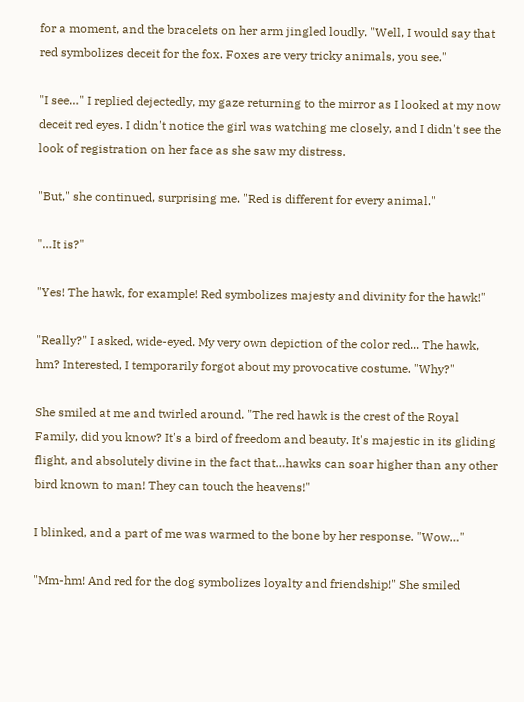for a moment, and the bracelets on her arm jingled loudly. "Well, I would say that red symbolizes deceit for the fox. Foxes are very tricky animals, you see."

"I see…" I replied dejectedly, my gaze returning to the mirror as I looked at my now deceit red eyes. I didn't notice the girl was watching me closely, and I didn't see the look of registration on her face as she saw my distress.

"But," she continued, surprising me. "Red is different for every animal."

"…It is?"

"Yes! The hawk, for example! Red symbolizes majesty and divinity for the hawk!"

"Really?" I asked, wide-eyed. My very own depiction of the color red... The hawk, hm? Interested, I temporarily forgot about my provocative costume. "Why?"

She smiled at me and twirled around. "The red hawk is the crest of the Royal Family, did you know? It's a bird of freedom and beauty. It's majestic in its gliding flight, and absolutely divine in the fact that…hawks can soar higher than any other bird known to man! They can touch the heavens!"

I blinked, and a part of me was warmed to the bone by her response. "Wow…"

"Mm-hm! And red for the dog symbolizes loyalty and friendship!" She smiled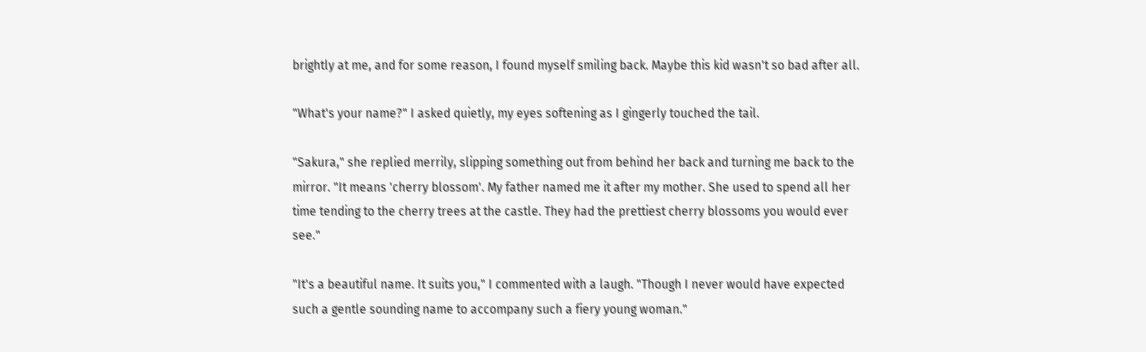brightly at me, and for some reason, I found myself smiling back. Maybe this kid wasn't so bad after all.

"What's your name?" I asked quietly, my eyes softening as I gingerly touched the tail.

"Sakura," she replied merrily, slipping something out from behind her back and turning me back to the mirror. "It means 'cherry blossom'. My father named me it after my mother. She used to spend all her time tending to the cherry trees at the castle. They had the prettiest cherry blossoms you would ever see."

"It's a beautiful name. It suits you," I commented with a laugh. "Though I never would have expected such a gentle sounding name to accompany such a fiery young woman."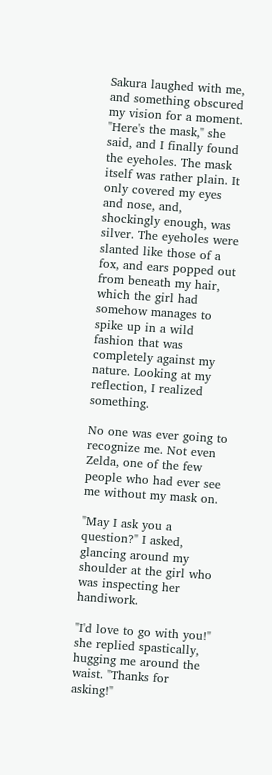Sakura laughed with me, and something obscured my vision for a moment. "Here's the mask," she said, and I finally found the eyeholes. The mask itself was rather plain. It only covered my eyes and nose, and, shockingly enough, was silver. The eyeholes were slanted like those of a fox, and ears popped out from beneath my hair, which the girl had somehow manages to spike up in a wild fashion that was completely against my nature. Looking at my reflection, I realized something.

No one was ever going to recognize me. Not even Zelda, one of the few people who had ever see me without my mask on.

"May I ask you a question?" I asked, glancing around my shoulder at the girl who was inspecting her handiwork.

"I'd love to go with you!" she replied spastically, hugging me around the waist. "Thanks for asking!"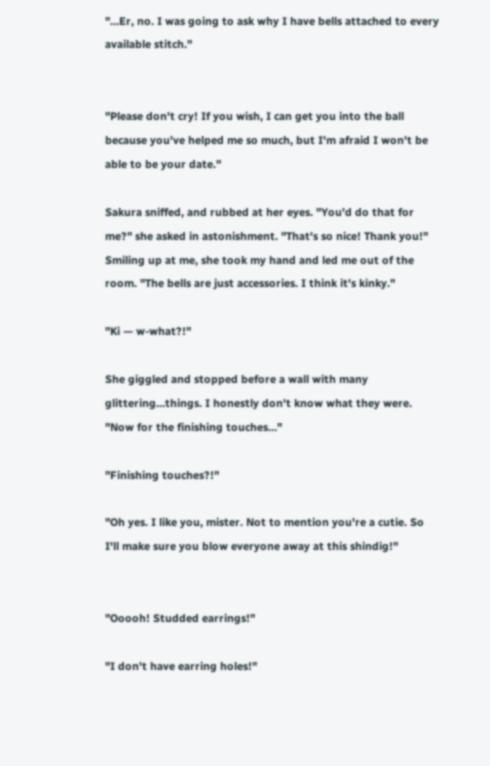"…Er, no. I was going to ask why I have bells attached to every available stitch."


"Please don't cry! If you wish, I can get you into the ball because you've helped me so much, but I'm afraid I won't be able to be your date."

Sakura sniffed, and rubbed at her eyes. "You'd do that for me?" she asked in astonishment. "That's so nice! Thank you!" Smiling up at me, she took my hand and led me out of the room. "The bells are just accessories. I think it's kinky."

"Ki — w-what?!"

She giggled and stopped before a wall with many glittering…things. I honestly don't know what they were. "Now for the finishing touches…"

"Finishing touches?!"

"Oh yes. I like you, mister. Not to mention you're a cutie. So I'll make sure you blow everyone away at this shindig!"


"Ooooh! Studded earrings!"

"I don't have earring holes!"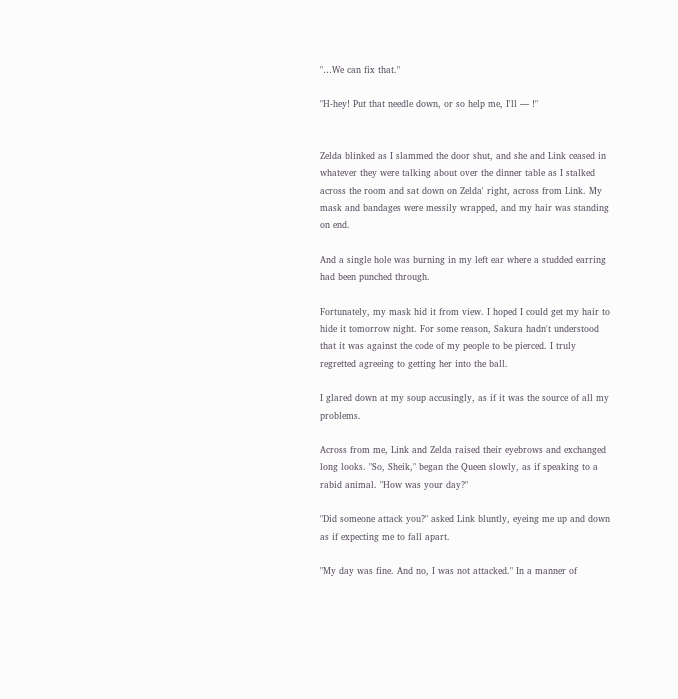"…We can fix that."

"H-hey! Put that needle down, or so help me, I'll — !"


Zelda blinked as I slammed the door shut, and she and Link ceased in whatever they were talking about over the dinner table as I stalked across the room and sat down on Zelda' right, across from Link. My mask and bandages were messily wrapped, and my hair was standing on end.

And a single hole was burning in my left ear where a studded earring had been punched through.

Fortunately, my mask hid it from view. I hoped I could get my hair to hide it tomorrow night. For some reason, Sakura hadn't understood that it was against the code of my people to be pierced. I truly regretted agreeing to getting her into the ball.

I glared down at my soup accusingly, as if it was the source of all my problems.

Across from me, Link and Zelda raised their eyebrows and exchanged long looks. "So, Sheik," began the Queen slowly, as if speaking to a rabid animal. "How was your day?"

"Did someone attack you?" asked Link bluntly, eyeing me up and down as if expecting me to fall apart.

"My day was fine. And no, I was not attacked." In a manner of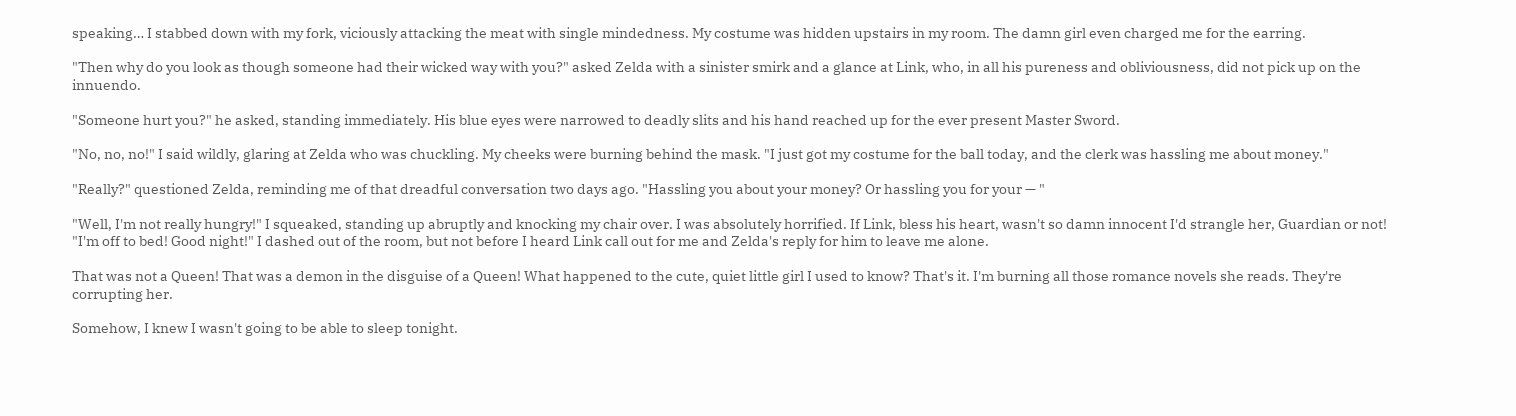speaking… I stabbed down with my fork, viciously attacking the meat with single mindedness. My costume was hidden upstairs in my room. The damn girl even charged me for the earring.

"Then why do you look as though someone had their wicked way with you?" asked Zelda with a sinister smirk and a glance at Link, who, in all his pureness and obliviousness, did not pick up on the innuendo.

"Someone hurt you?" he asked, standing immediately. His blue eyes were narrowed to deadly slits and his hand reached up for the ever present Master Sword.

"No, no, no!" I said wildly, glaring at Zelda who was chuckling. My cheeks were burning behind the mask. "I just got my costume for the ball today, and the clerk was hassling me about money."

"Really?" questioned Zelda, reminding me of that dreadful conversation two days ago. "Hassling you about your money? Or hassling you for your — "

"Well, I'm not really hungry!" I squeaked, standing up abruptly and knocking my chair over. I was absolutely horrified. If Link, bless his heart, wasn't so damn innocent I'd strangle her, Guardian or not! "I'm off to bed! Good night!" I dashed out of the room, but not before I heard Link call out for me and Zelda's reply for him to leave me alone.

That was not a Queen! That was a demon in the disguise of a Queen! What happened to the cute, quiet little girl I used to know? That's it. I'm burning all those romance novels she reads. They're corrupting her.

Somehow, I knew I wasn't going to be able to sleep tonight.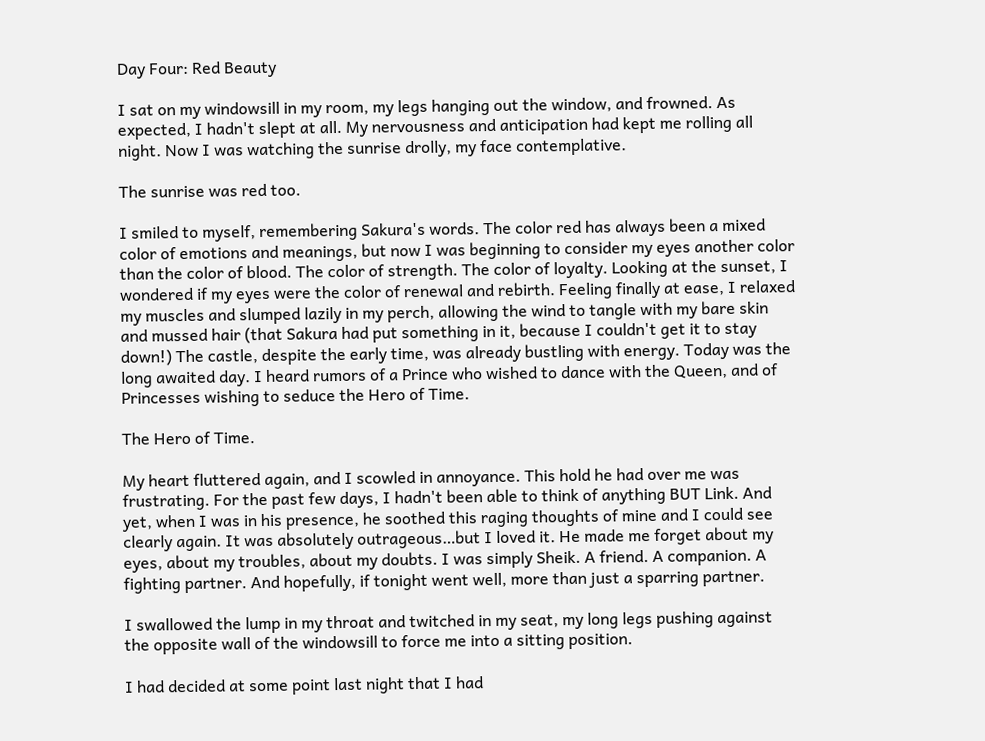Day Four: Red Beauty

I sat on my windowsill in my room, my legs hanging out the window, and frowned. As expected, I hadn't slept at all. My nervousness and anticipation had kept me rolling all night. Now I was watching the sunrise drolly, my face contemplative.

The sunrise was red too.

I smiled to myself, remembering Sakura's words. The color red has always been a mixed color of emotions and meanings, but now I was beginning to consider my eyes another color than the color of blood. The color of strength. The color of loyalty. Looking at the sunset, I wondered if my eyes were the color of renewal and rebirth. Feeling finally at ease, I relaxed my muscles and slumped lazily in my perch, allowing the wind to tangle with my bare skin and mussed hair (that Sakura had put something in it, because I couldn't get it to stay down!) The castle, despite the early time, was already bustling with energy. Today was the long awaited day. I heard rumors of a Prince who wished to dance with the Queen, and of Princesses wishing to seduce the Hero of Time.

The Hero of Time.

My heart fluttered again, and I scowled in annoyance. This hold he had over me was frustrating. For the past few days, I hadn't been able to think of anything BUT Link. And yet, when I was in his presence, he soothed this raging thoughts of mine and I could see clearly again. It was absolutely outrageous…but I loved it. He made me forget about my eyes, about my troubles, about my doubts. I was simply Sheik. A friend. A companion. A fighting partner. And hopefully, if tonight went well, more than just a sparring partner.

I swallowed the lump in my throat and twitched in my seat, my long legs pushing against the opposite wall of the windowsill to force me into a sitting position.

I had decided at some point last night that I had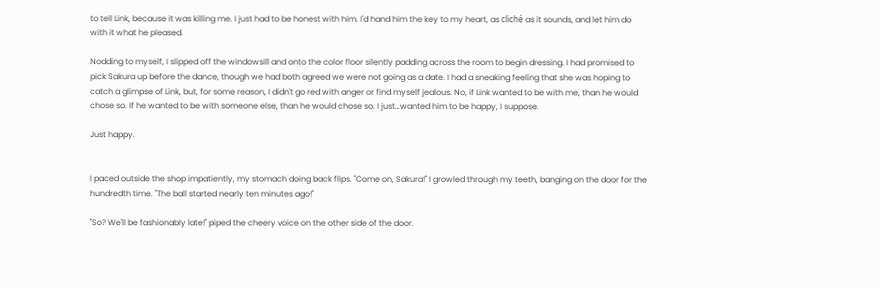to tell Link, because it was killing me. I just had to be honest with him. I'd hand him the key to my heart, as cliché as it sounds, and let him do with it what he pleased.

Nodding to myself, I slipped off the windowsill and onto the color floor silently padding across the room to begin dressing. I had promised to pick Sakura up before the dance, though we had both agreed we were not going as a date. I had a sneaking feeling that she was hoping to catch a glimpse of Link, but, for some reason, I didn't go red with anger or find myself jealous. No, if Link wanted to be with me, than he would chose so. If he wanted to be with someone else, than he would chose so. I just…wanted him to be happy, I suppose.

Just happy.


I paced outside the shop impatiently, my stomach doing back flips. "Come on, Sakura!" I growled through my teeth, banging on the door for the hundredth time. "The ball started nearly ten minutes ago!"

"So? We'll be fashionably late!" piped the cheery voice on the other side of the door.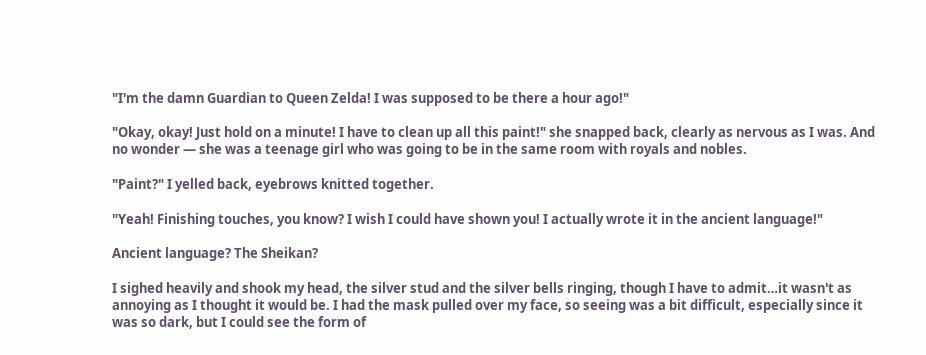"I'm the damn Guardian to Queen Zelda! I was supposed to be there a hour ago!"

"Okay, okay! Just hold on a minute! I have to clean up all this paint!" she snapped back, clearly as nervous as I was. And no wonder — she was a teenage girl who was going to be in the same room with royals and nobles.

"Paint?" I yelled back, eyebrows knitted together.

"Yeah! Finishing touches, you know? I wish I could have shown you! I actually wrote it in the ancient language!"

Ancient language? The Sheikan?

I sighed heavily and shook my head, the silver stud and the silver bells ringing, though I have to admit…it wasn't as annoying as I thought it would be. I had the mask pulled over my face, so seeing was a bit difficult, especially since it was so dark, but I could see the form of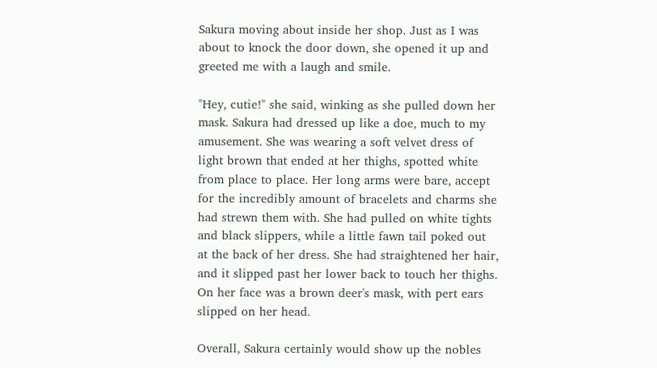Sakura moving about inside her shop. Just as I was about to knock the door down, she opened it up and greeted me with a laugh and smile.

"Hey, cutie!" she said, winking as she pulled down her mask. Sakura had dressed up like a doe, much to my amusement. She was wearing a soft velvet dress of light brown that ended at her thighs, spotted white from place to place. Her long arms were bare, accept for the incredibly amount of bracelets and charms she had strewn them with. She had pulled on white tights and black slippers, while a little fawn tail poked out at the back of her dress. She had straightened her hair, and it slipped past her lower back to touch her thighs. On her face was a brown deer's mask, with pert ears slipped on her head.

Overall, Sakura certainly would show up the nobles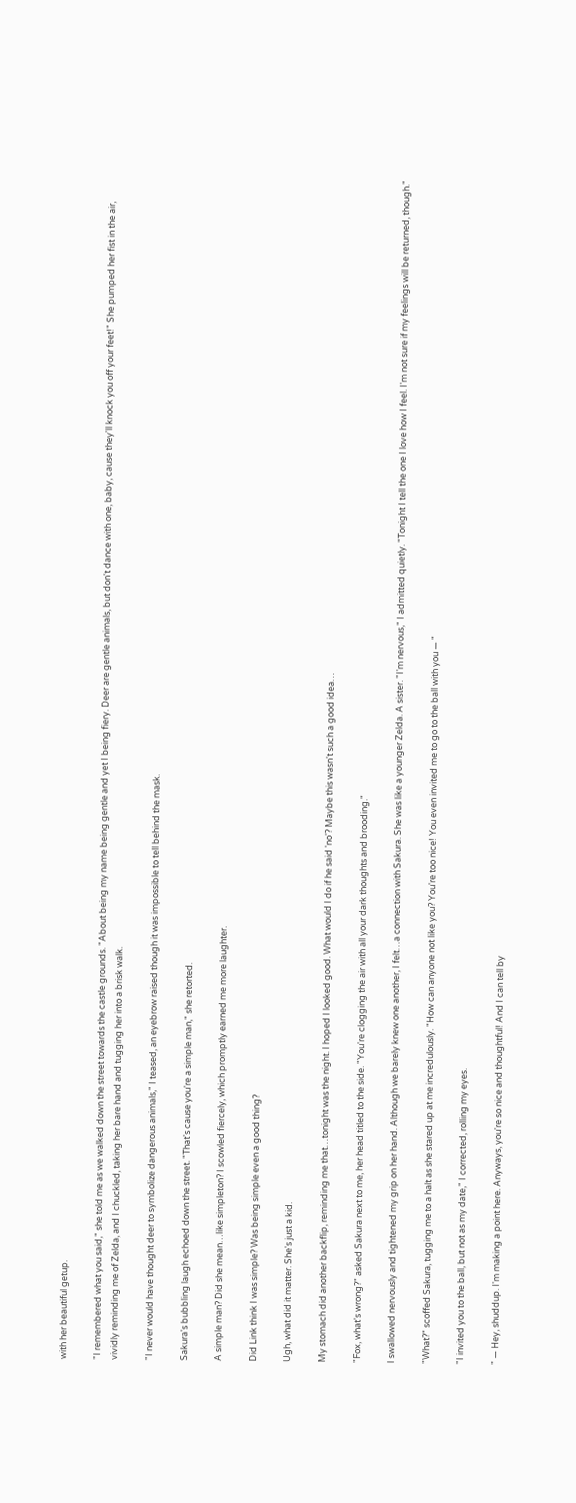with her beautiful getup.

"I remembered what you said," she told me as we walked down the street towards the castle grounds. "About being my name being gentle and yet I being fiery. Deer are gentle animals, but don't dance with one, baby, cause they'll knock you off your feet!" She pumped her fist in the air, vividly reminding me of Zelda, and I chuckled, taking her bare hand and tugging her into a brisk walk.

"I never would have thought deer to symbolize dangerous animals," I teased, an eyebrow raised though it was impossible to tell behind the mask.

Sakura's bubbling laugh echoed down the street. "That's cause you're a simple man," she retorted.

A simple man? Did she mean…like simpleton? I scowled fiercely, which promptly earned me more laughter.

Did Link think I was simple? Was being simple even a good thing?

Ugh, what did it matter. She's just a kid.

My stomach did another backflip, reminding me that…tonight was the night. I hoped I looked good. What would I do if he said 'no'? Maybe this wasn't such a good idea…

"Fox, what's wrong?" asked Sakura next to me, her head titled to the side. "You're clogging the air with all your dark thoughts and brooding."

I swallowed nervously and tightened my grip on her hand. Although we barely knew one another, I felt…a connection with Sakura. She was like a younger Zelda. A sister. "I'm nervous," I admitted quietly. "Tonight I tell the one I love how I feel. I'm not sure if my feelings will be returned, though."

"What?" scoffed Sakura, tugging me to a halt as she stared up at me incredulously. "How can anyone not like you? You're too nice! You even invited me to go to the ball with you — "

"I invited you to the ball, but not as my date," I corrected, rolling my eyes.

" — Hey, shuddup. I'm making a point here. Anyways, you're so nice and thoughtful! And I can tell by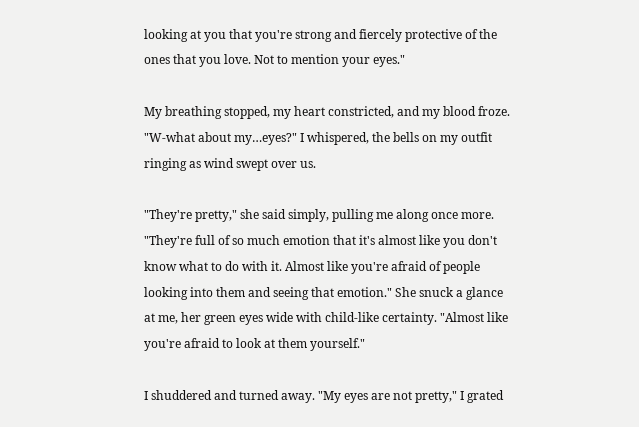looking at you that you're strong and fiercely protective of the ones that you love. Not to mention your eyes."

My breathing stopped, my heart constricted, and my blood froze. "W-what about my…eyes?" I whispered, the bells on my outfit ringing as wind swept over us.

"They're pretty," she said simply, pulling me along once more. "They're full of so much emotion that it's almost like you don't know what to do with it. Almost like you're afraid of people looking into them and seeing that emotion." She snuck a glance at me, her green eyes wide with child-like certainty. "Almost like you're afraid to look at them yourself."

I shuddered and turned away. "My eyes are not pretty," I grated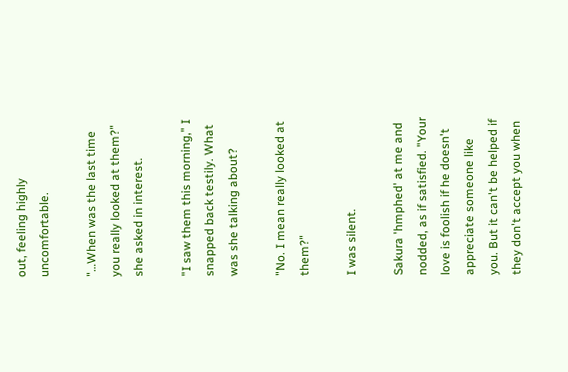out, feeling highly uncomfortable.

"…When was the last time you really looked at them?" she asked in interest.

"I saw them this morning," I snapped back testily. What was she talking about?

"No. I mean really looked at them?"

I was silent.

Sakura 'hmphed' at me and nodded, as if satisfied. "Your love is foolish if he doesn't appreciate someone like you. But it can't be helped if they don't accept you when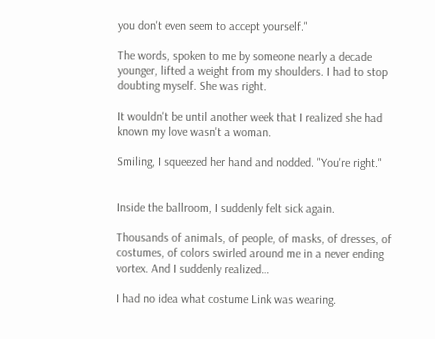you don't even seem to accept yourself."

The words, spoken to me by someone nearly a decade younger, lifted a weight from my shoulders. I had to stop doubting myself. She was right.

It wouldn't be until another week that I realized she had known my love wasn't a woman.

Smiling, I squeezed her hand and nodded. "You're right."


Inside the ballroom, I suddenly felt sick again.

Thousands of animals, of people, of masks, of dresses, of costumes, of colors swirled around me in a never ending vortex. And I suddenly realized…

I had no idea what costume Link was wearing.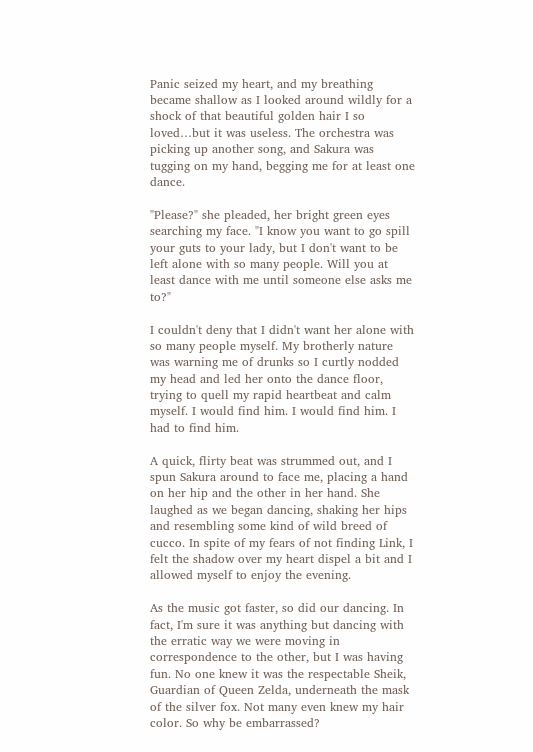Panic seized my heart, and my breathing became shallow as I looked around wildly for a shock of that beautiful golden hair I so loved…but it was useless. The orchestra was picking up another song, and Sakura was tugging on my hand, begging me for at least one dance.

"Please?" she pleaded, her bright green eyes searching my face. "I know you want to go spill your guts to your lady, but I don't want to be left alone with so many people. Will you at least dance with me until someone else asks me to?"

I couldn't deny that I didn't want her alone with so many people myself. My brotherly nature was warning me of drunks so I curtly nodded my head and led her onto the dance floor, trying to quell my rapid heartbeat and calm myself. I would find him. I would find him. I had to find him.

A quick, flirty beat was strummed out, and I spun Sakura around to face me, placing a hand on her hip and the other in her hand. She laughed as we began dancing, shaking her hips and resembling some kind of wild breed of cucco. In spite of my fears of not finding Link, I felt the shadow over my heart dispel a bit and I allowed myself to enjoy the evening.

As the music got faster, so did our dancing. In fact, I'm sure it was anything but dancing with the erratic way we were moving in correspondence to the other, but I was having fun. No one knew it was the respectable Sheik, Guardian of Queen Zelda, underneath the mask of the silver fox. Not many even knew my hair color. So why be embarrassed?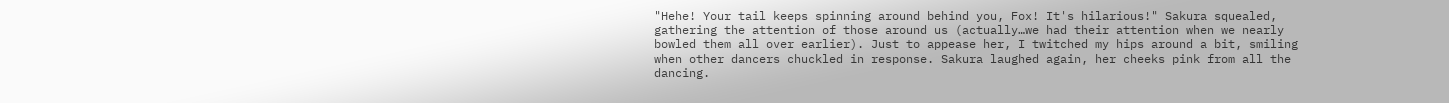"Hehe! Your tail keeps spinning around behind you, Fox! It's hilarious!" Sakura squealed, gathering the attention of those around us (actually…we had their attention when we nearly bowled them all over earlier). Just to appease her, I twitched my hips around a bit, smiling when other dancers chuckled in response. Sakura laughed again, her cheeks pink from all the dancing.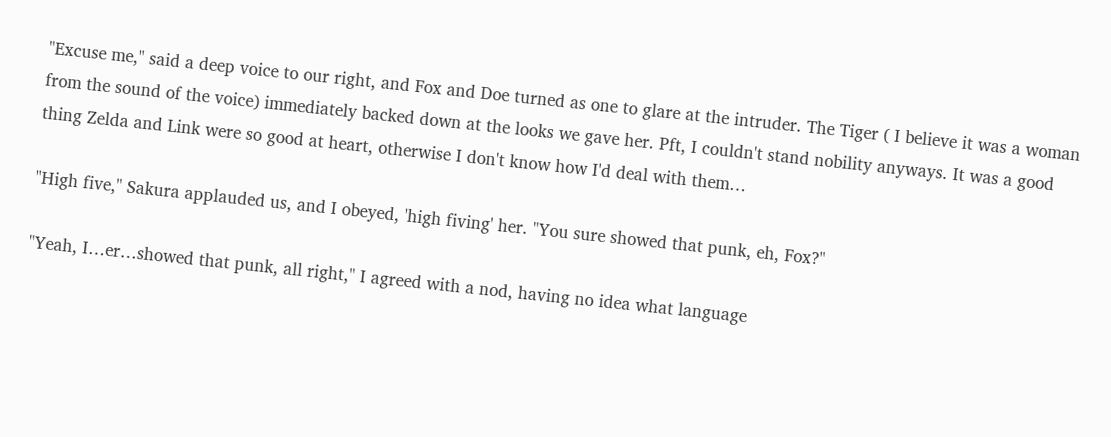"Excuse me," said a deep voice to our right, and Fox and Doe turned as one to glare at the intruder. The Tiger ( I believe it was a woman from the sound of the voice) immediately backed down at the looks we gave her. Pft, I couldn't stand nobility anyways. It was a good thing Zelda and Link were so good at heart, otherwise I don't know how I'd deal with them…

"High five," Sakura applauded us, and I obeyed, 'high fiving' her. "You sure showed that punk, eh, Fox?"

"Yeah, I…er…showed that punk, all right," I agreed with a nod, having no idea what language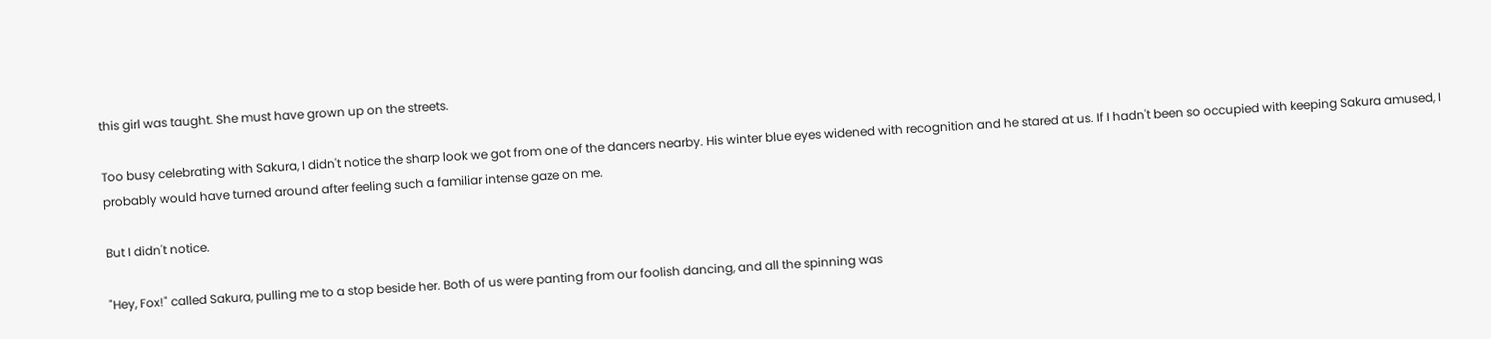this girl was taught. She must have grown up on the streets.

Too busy celebrating with Sakura, I didn't notice the sharp look we got from one of the dancers nearby. His winter blue eyes widened with recognition and he stared at us. If I hadn't been so occupied with keeping Sakura amused, I probably would have turned around after feeling such a familiar intense gaze on me.

But I didn't notice.

"Hey, Fox!" called Sakura, pulling me to a stop beside her. Both of us were panting from our foolish dancing, and all the spinning was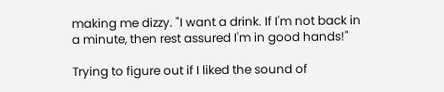making me dizzy. "I want a drink. If I'm not back in a minute, then rest assured I'm in good hands!"

Trying to figure out if I liked the sound of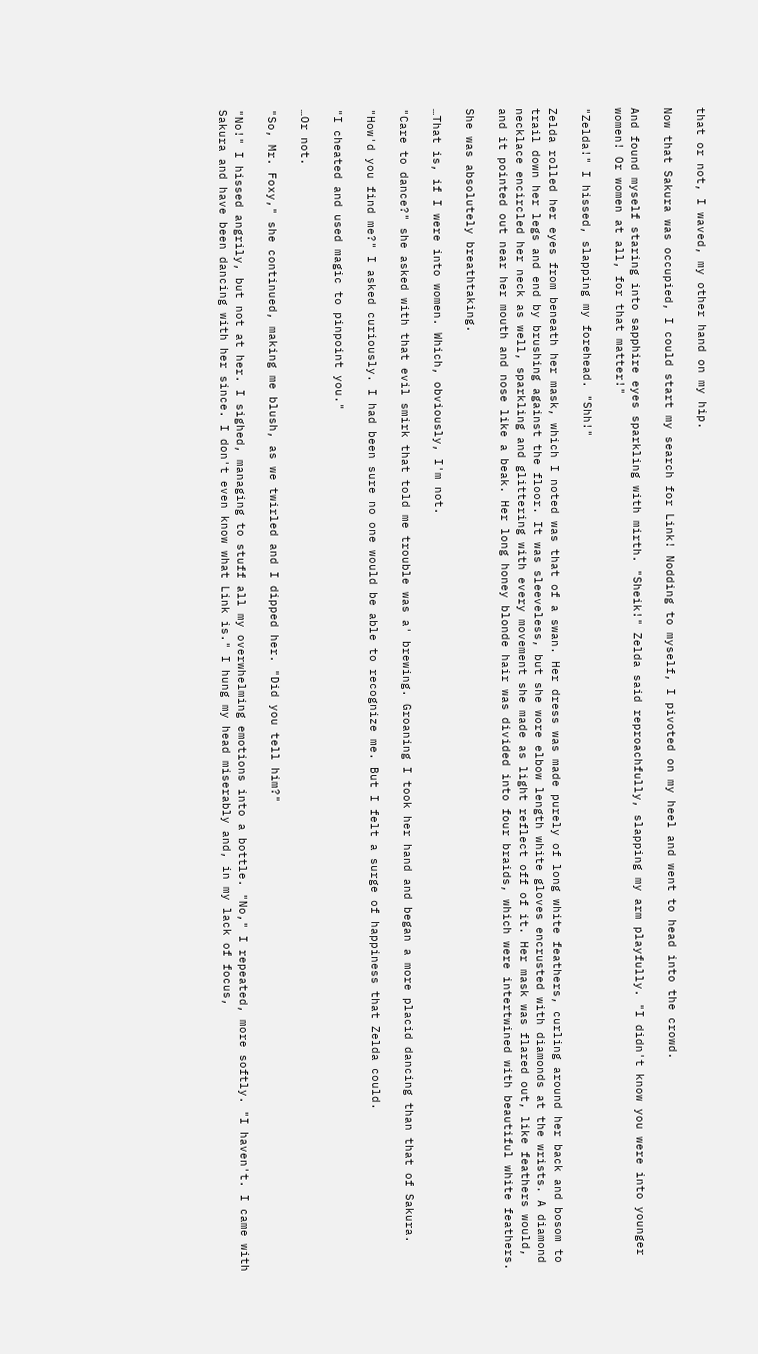that or not, I waved, my other hand on my hip.

Now that Sakura was occupied, I could start my search for Link! Nodding to myself, I pivoted on my heel and went to head into the crowd.

And found myself staring into sapphire eyes sparkling with mirth. "Sheik!" Zelda said reproachfully, slapping my arm playfully. "I didn't know you were into younger women! Or women at all, for that matter!"

"Zelda!" I hissed, slapping my forehead. "Shh!"

Zelda rolled her eyes from beneath her mask, which I noted was that of a swan. Her dress was made purely of long white feathers, curling around her back and bosom to trail down her legs and end by brushing against the floor. It was sleeveless, but she wore elbow length white gloves encrusted with diamonds at the wrists. A diamond necklace encircled her neck as well, sparkling and glittering with every movement she made as light reflect off of it. Her mask was flared out, like feathers would, and it pointed out near her mouth and nose like a beak. Her long honey blonde hair was divided into four braids, which were intertwined with beautiful white feathers.

She was absolutely breathtaking.

…That is, if I were into women. Which, obviously, I'm not.

"Care to dance?" she asked with that evil smirk that told me trouble was a' brewing. Groaning I took her hand and began a more placid dancing than that of Sakura.

"How'd you find me?" I asked curiously. I had been sure no one would be able to recognize me. But I felt a surge of happiness that Zelda could.

"I cheated and used magic to pinpoint you."

…Or not.

"So, Mr. Foxy," she continued, making me blush, as we twirled and I dipped her. "Did you tell him?"

"No!" I hissed angrily, but not at her. I sighed, managing to stuff all my overwhelming emotions into a bottle. "No," I repeated, more softly. "I haven't. I came with Sakura and have been dancing with her since. I don't even know what Link is." I hung my head miserably and, in my lack of focus,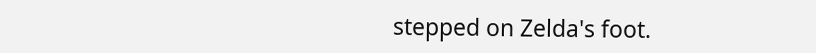stepped on Zelda's foot.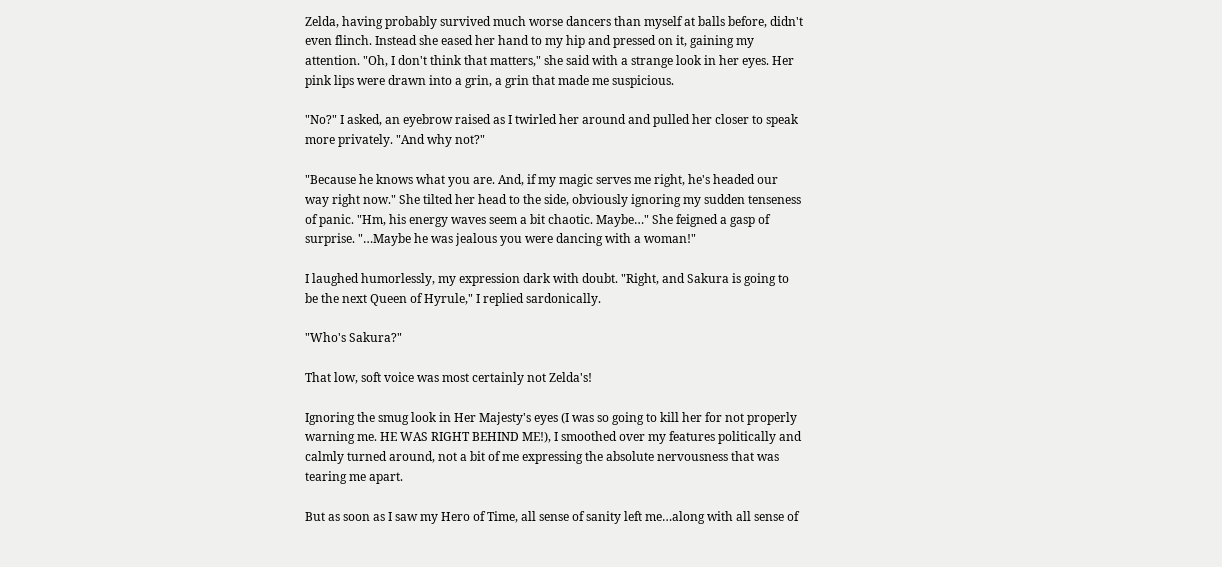Zelda, having probably survived much worse dancers than myself at balls before, didn't even flinch. Instead she eased her hand to my hip and pressed on it, gaining my attention. "Oh, I don't think that matters," she said with a strange look in her eyes. Her pink lips were drawn into a grin, a grin that made me suspicious.

"No?" I asked, an eyebrow raised as I twirled her around and pulled her closer to speak more privately. "And why not?"

"Because he knows what you are. And, if my magic serves me right, he's headed our way right now." She tilted her head to the side, obviously ignoring my sudden tenseness of panic. "Hm, his energy waves seem a bit chaotic. Maybe…" She feigned a gasp of surprise. "…Maybe he was jealous you were dancing with a woman!"

I laughed humorlessly, my expression dark with doubt. "Right, and Sakura is going to be the next Queen of Hyrule," I replied sardonically.

"Who's Sakura?"

That low, soft voice was most certainly not Zelda's!

Ignoring the smug look in Her Majesty's eyes (I was so going to kill her for not properly warning me. HE WAS RIGHT BEHIND ME!), I smoothed over my features politically and calmly turned around, not a bit of me expressing the absolute nervousness that was tearing me apart.

But as soon as I saw my Hero of Time, all sense of sanity left me…along with all sense of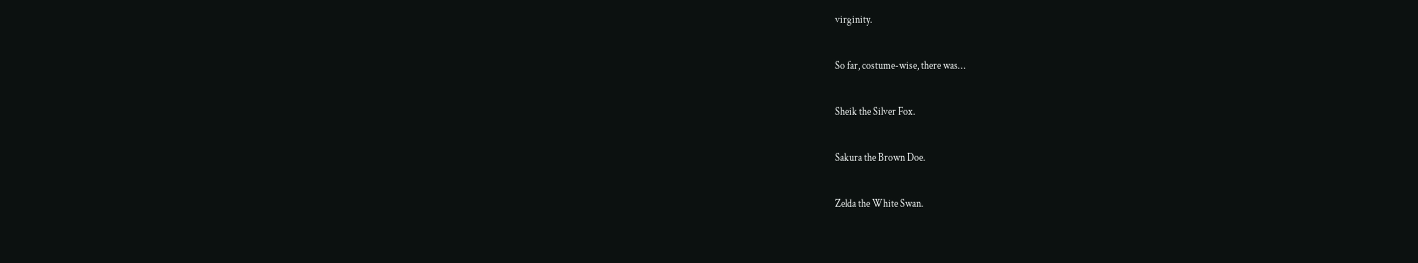virginity.

So far, costume-wise, there was…

Sheik the Silver Fox.

Sakura the Brown Doe.

Zelda the White Swan.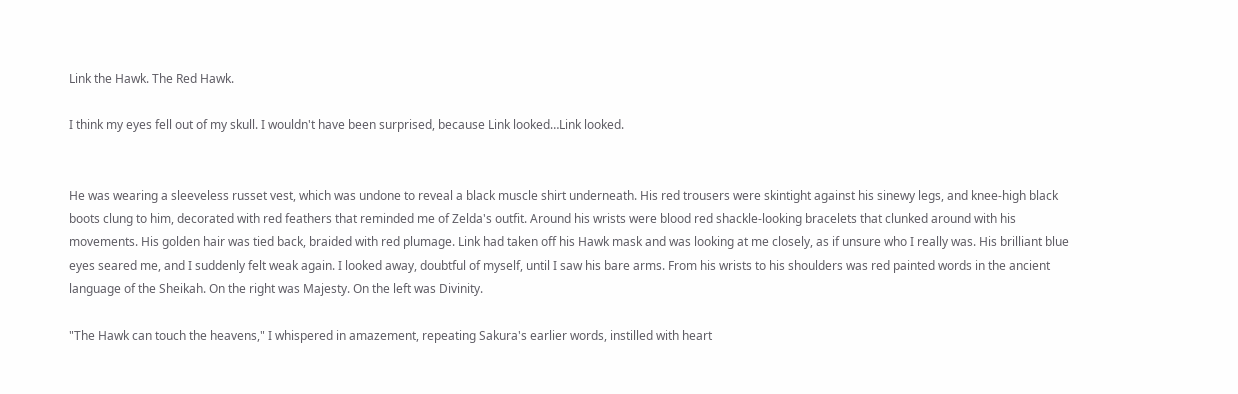Link the Hawk. The Red Hawk.

I think my eyes fell out of my skull. I wouldn't have been surprised, because Link looked…Link looked.


He was wearing a sleeveless russet vest, which was undone to reveal a black muscle shirt underneath. His red trousers were skintight against his sinewy legs, and knee-high black boots clung to him, decorated with red feathers that reminded me of Zelda's outfit. Around his wrists were blood red shackle-looking bracelets that clunked around with his movements. His golden hair was tied back, braided with red plumage. Link had taken off his Hawk mask and was looking at me closely, as if unsure who I really was. His brilliant blue eyes seared me, and I suddenly felt weak again. I looked away, doubtful of myself, until I saw his bare arms. From his wrists to his shoulders was red painted words in the ancient language of the Sheikah. On the right was Majesty. On the left was Divinity.

"The Hawk can touch the heavens," I whispered in amazement, repeating Sakura's earlier words, instilled with heart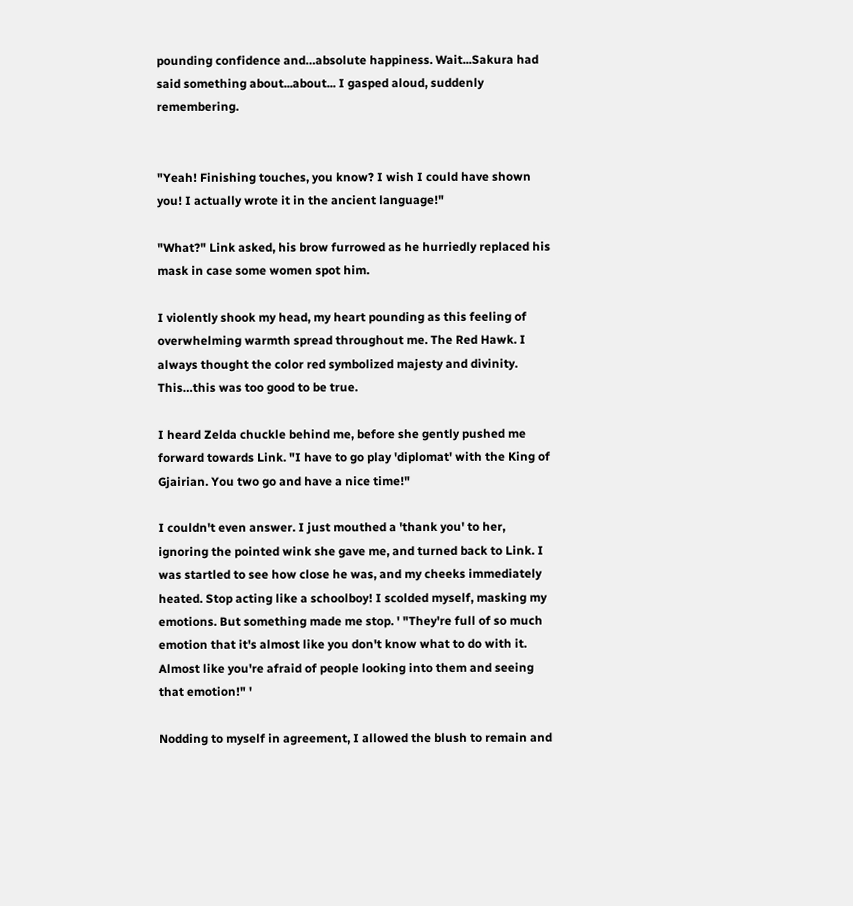pounding confidence and…absolute happiness. Wait...Sakura had said something about...about... I gasped aloud, suddenly remembering.


"Yeah! Finishing touches, you know? I wish I could have shown you! I actually wrote it in the ancient language!"

"What?" Link asked, his brow furrowed as he hurriedly replaced his mask in case some women spot him.

I violently shook my head, my heart pounding as this feeling of overwhelming warmth spread throughout me. The Red Hawk. I always thought the color red symbolized majesty and divinity. This…this was too good to be true.

I heard Zelda chuckle behind me, before she gently pushed me forward towards Link. "I have to go play 'diplomat' with the King of Gjairian. You two go and have a nice time!"

I couldn't even answer. I just mouthed a 'thank you' to her, ignoring the pointed wink she gave me, and turned back to Link. I was startled to see how close he was, and my cheeks immediately heated. Stop acting like a schoolboy! I scolded myself, masking my emotions. But something made me stop. ' "They're full of so much emotion that it's almost like you don't know what to do with it. Almost like you're afraid of people looking into them and seeing that emotion!" '

Nodding to myself in agreement, I allowed the blush to remain and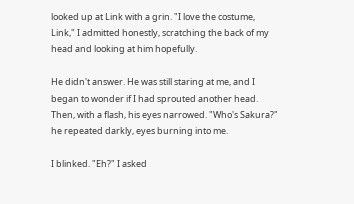looked up at Link with a grin. "I love the costume, Link," I admitted honestly, scratching the back of my head and looking at him hopefully.

He didn't answer. He was still staring at me, and I began to wonder if I had sprouted another head. Then, with a flash, his eyes narrowed. "Who's Sakura?" he repeated darkly, eyes burning into me.

I blinked. "Eh?" I asked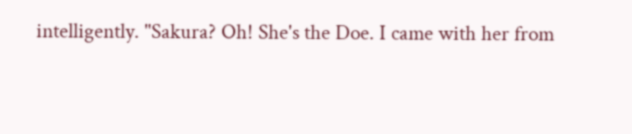intelligently. "Sakura? Oh! She's the Doe. I came with her from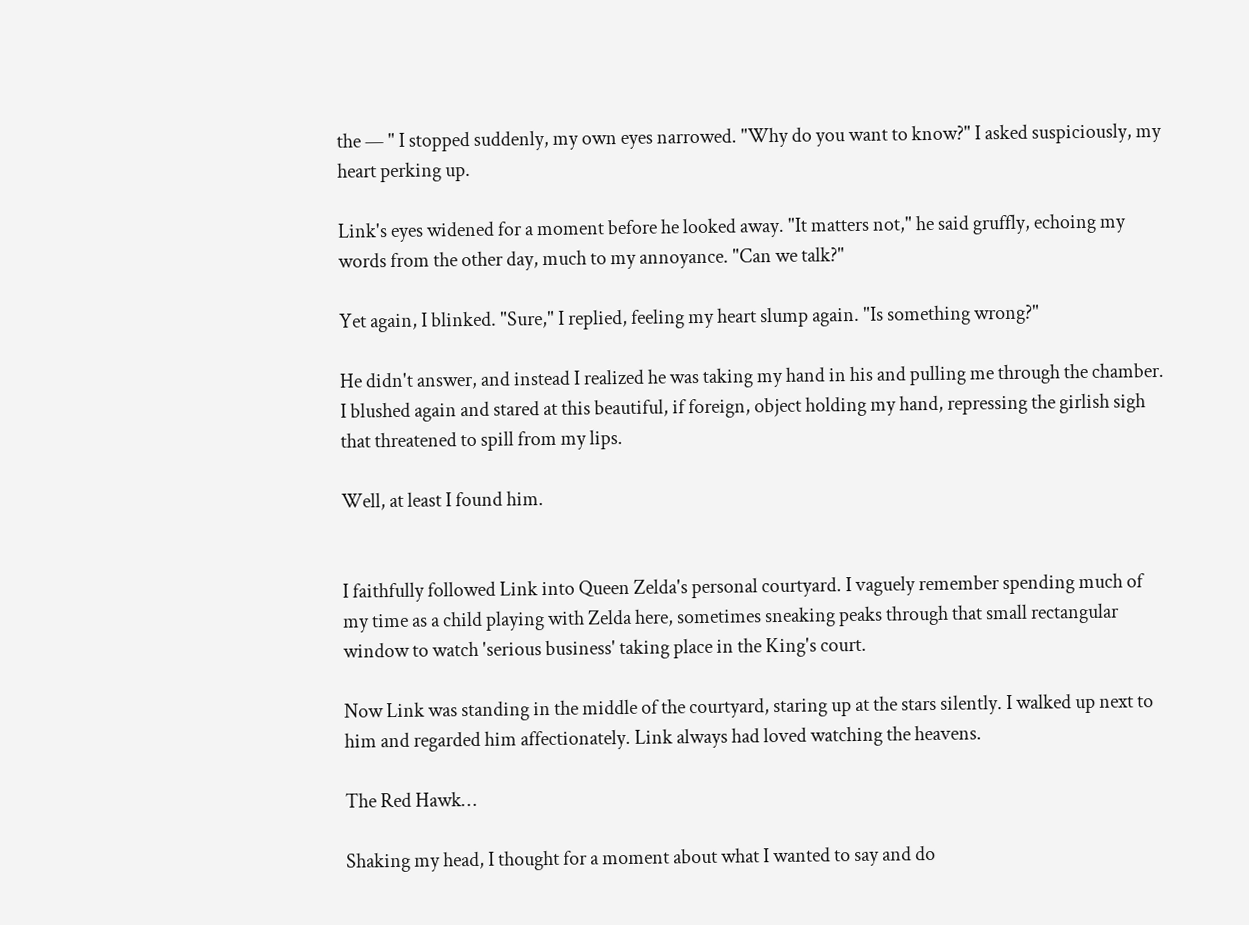the — " I stopped suddenly, my own eyes narrowed. "Why do you want to know?" I asked suspiciously, my heart perking up.

Link's eyes widened for a moment before he looked away. "It matters not," he said gruffly, echoing my words from the other day, much to my annoyance. "Can we talk?"

Yet again, I blinked. "Sure," I replied, feeling my heart slump again. "Is something wrong?"

He didn't answer, and instead I realized he was taking my hand in his and pulling me through the chamber. I blushed again and stared at this beautiful, if foreign, object holding my hand, repressing the girlish sigh that threatened to spill from my lips.

Well, at least I found him.


I faithfully followed Link into Queen Zelda's personal courtyard. I vaguely remember spending much of my time as a child playing with Zelda here, sometimes sneaking peaks through that small rectangular window to watch 'serious business' taking place in the King's court.

Now Link was standing in the middle of the courtyard, staring up at the stars silently. I walked up next to him and regarded him affectionately. Link always had loved watching the heavens.

The Red Hawk…

Shaking my head, I thought for a moment about what I wanted to say and do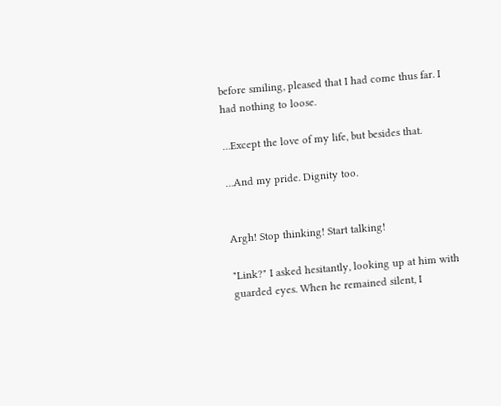before smiling, pleased that I had come thus far. I had nothing to loose.

…Except the love of my life, but besides that.

…And my pride. Dignity too.


Argh! Stop thinking! Start talking!

"Link?" I asked hesitantly, looking up at him with guarded eyes. When he remained silent, I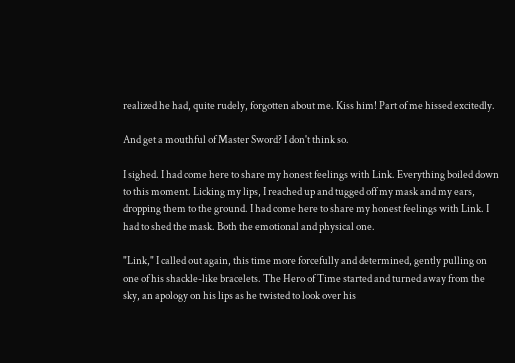realized he had, quite rudely, forgotten about me. Kiss him! Part of me hissed excitedly.

And get a mouthful of Master Sword? I don't think so.

I sighed. I had come here to share my honest feelings with Link. Everything boiled down to this moment. Licking my lips, I reached up and tugged off my mask and my ears, dropping them to the ground. I had come here to share my honest feelings with Link. I had to shed the mask. Both the emotional and physical one.

"Link," I called out again, this time more forcefully and determined, gently pulling on one of his shackle-like bracelets. The Hero of Time started and turned away from the sky, an apology on his lips as he twisted to look over his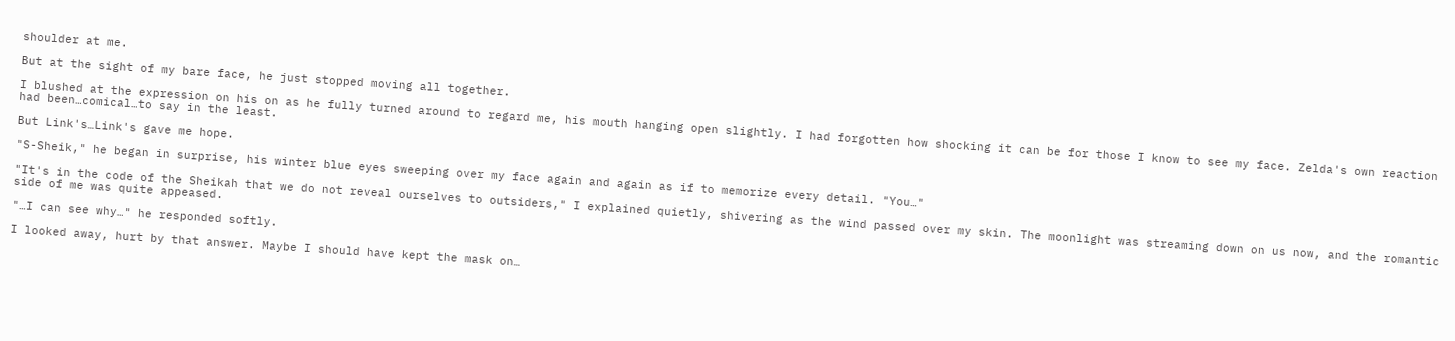shoulder at me.

But at the sight of my bare face, he just stopped moving all together.

I blushed at the expression on his on as he fully turned around to regard me, his mouth hanging open slightly. I had forgotten how shocking it can be for those I know to see my face. Zelda's own reaction had been…comical…to say in the least.

But Link's…Link's gave me hope.

"S-Sheik," he began in surprise, his winter blue eyes sweeping over my face again and again as if to memorize every detail. "You…"

"It's in the code of the Sheikah that we do not reveal ourselves to outsiders," I explained quietly, shivering as the wind passed over my skin. The moonlight was streaming down on us now, and the romantic side of me was quite appeased.

"…I can see why…" he responded softly.

I looked away, hurt by that answer. Maybe I should have kept the mask on…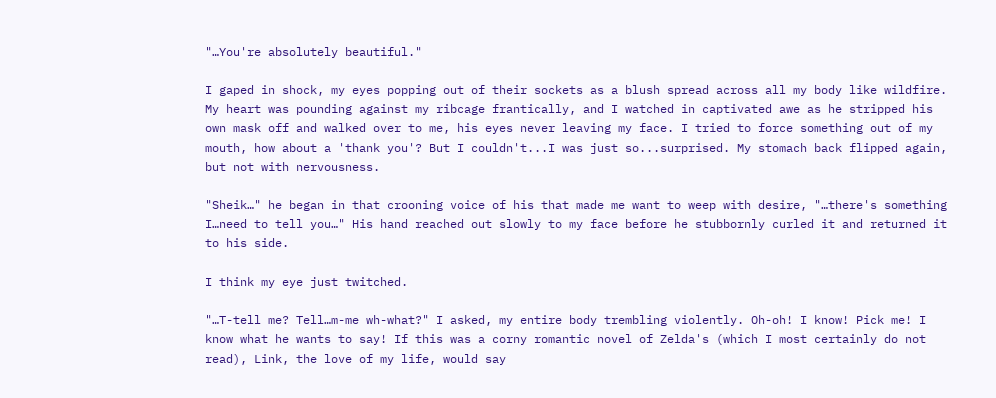"…You're absolutely beautiful."

I gaped in shock, my eyes popping out of their sockets as a blush spread across all my body like wildfire. My heart was pounding against my ribcage frantically, and I watched in captivated awe as he stripped his own mask off and walked over to me, his eyes never leaving my face. I tried to force something out of my mouth, how about a 'thank you'? But I couldn't...I was just so...surprised. My stomach back flipped again, but not with nervousness.

"Sheik…" he began in that crooning voice of his that made me want to weep with desire, "…there's something I…need to tell you…" His hand reached out slowly to my face before he stubbornly curled it and returned it to his side.

I think my eye just twitched.

"…T-tell me? Tell…m-me wh-what?" I asked, my entire body trembling violently. Oh-oh! I know! Pick me! I know what he wants to say! If this was a corny romantic novel of Zelda's (which I most certainly do not read), Link, the love of my life, would say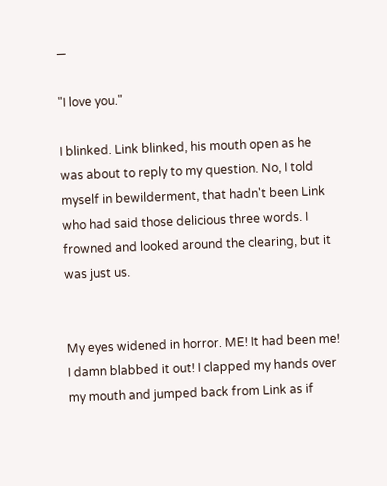—

"I love you."

I blinked. Link blinked, his mouth open as he was about to reply to my question. No, I told myself in bewilderment, that hadn't been Link who had said those delicious three words. I frowned and looked around the clearing, but it was just us.


My eyes widened in horror. ME! It had been me! I damn blabbed it out! I clapped my hands over my mouth and jumped back from Link as if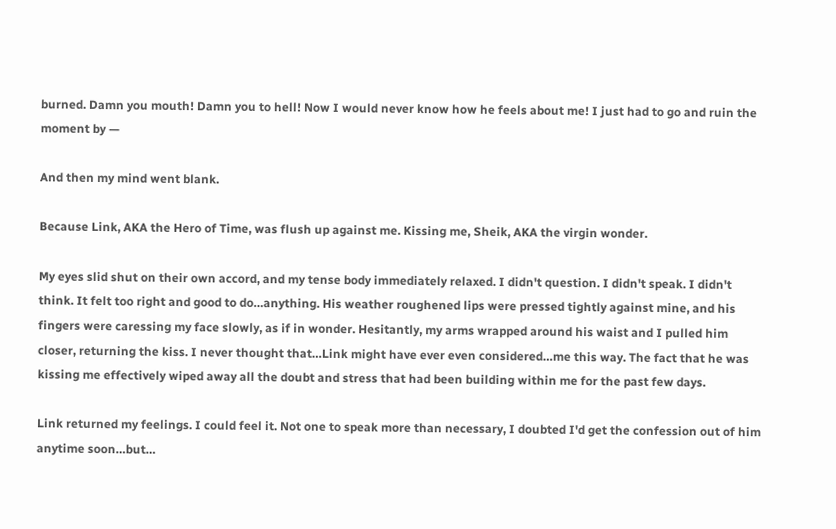burned. Damn you mouth! Damn you to hell! Now I would never know how he feels about me! I just had to go and ruin the moment by —

And then my mind went blank.

Because Link, AKA the Hero of Time, was flush up against me. Kissing me, Sheik, AKA the virgin wonder.

My eyes slid shut on their own accord, and my tense body immediately relaxed. I didn't question. I didn't speak. I didn't think. It felt too right and good to do…anything. His weather roughened lips were pressed tightly against mine, and his fingers were caressing my face slowly, as if in wonder. Hesitantly, my arms wrapped around his waist and I pulled him closer, returning the kiss. I never thought that…Link might have ever even considered…me this way. The fact that he was kissing me effectively wiped away all the doubt and stress that had been building within me for the past few days.

Link returned my feelings. I could feel it. Not one to speak more than necessary, I doubted I'd get the confession out of him anytime soon…but…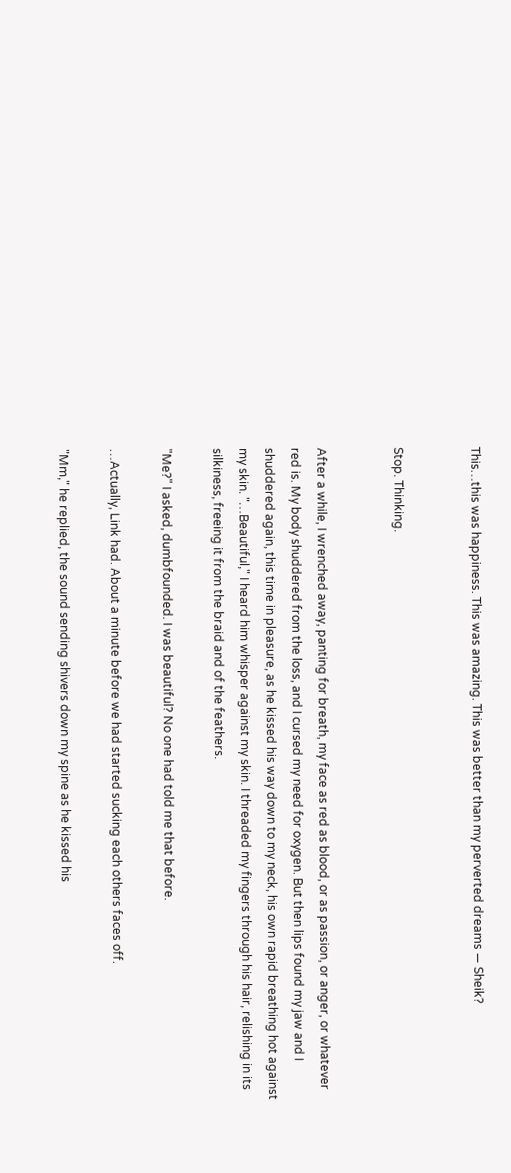This…this was happiness. This was amazing. This was better than my perverted dreams — Sheik?


Stop. Thinking.


After a while, I wrenched away, panting for breath, my face as red as blood, or as passion, or anger, or whatever red is. My body shuddered from the loss, and I cursed my need for oxygen. But then lips found my jaw and I shuddered again, this time in pleasure, as he kissed his way down to my neck, his own rapid breathing hot against my skin. "…Beautiful," I heard him whisper against my skin. I threaded my fingers through his hair, relishing in its silkiness, freeing it from the braid and of the feathers.

"Me?" I asked, dumbfounded. I was beautiful? No one had told me that before.

…Actually, Link had. About a minute before we had started sucking each others faces off.

"Mm," he replied, the sound sending shivers down my spine as he kissed his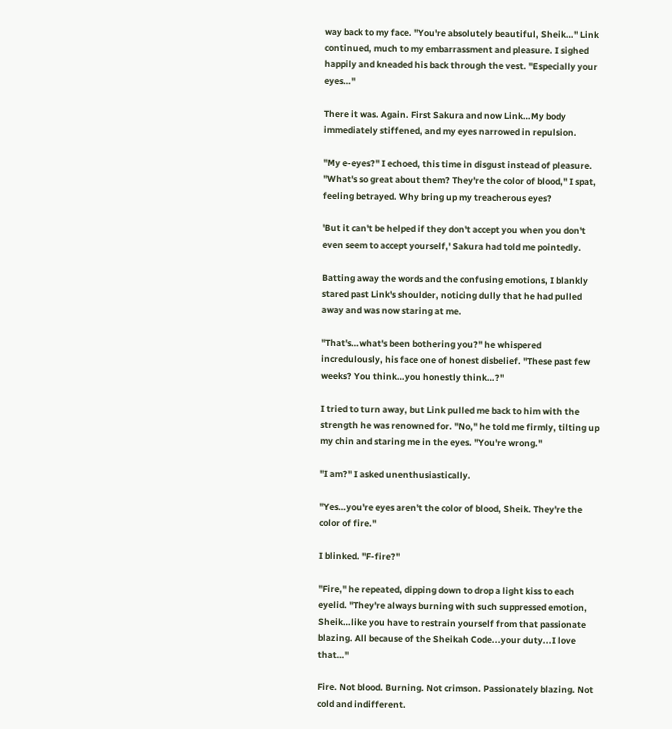way back to my face. "You're absolutely beautiful, Sheik…" Link continued, much to my embarrassment and pleasure. I sighed happily and kneaded his back through the vest. "Especially your eyes…"

There it was. Again. First Sakura and now Link…My body immediately stiffened, and my eyes narrowed in repulsion.

"My e-eyes?" I echoed, this time in disgust instead of pleasure. "What's so great about them? They're the color of blood," I spat, feeling betrayed. Why bring up my treacherous eyes?

'But it can't be helped if they don't accept you when you don't even seem to accept yourself,' Sakura had told me pointedly.

Batting away the words and the confusing emotions, I blankly stared past Link's shoulder, noticing dully that he had pulled away and was now staring at me.

"That's…what's been bothering you?" he whispered incredulously, his face one of honest disbelief. "These past few weeks? You think…you honestly think…?"

I tried to turn away, but Link pulled me back to him with the strength he was renowned for. "No," he told me firmly, tilting up my chin and staring me in the eyes. "You're wrong."

"I am?" I asked unenthusiastically.

"Yes…you're eyes aren't the color of blood, Sheik. They're the color of fire."

I blinked. "F-fire?"

"Fire," he repeated, dipping down to drop a light kiss to each eyelid. "They're always burning with such suppressed emotion, Sheik…like you have to restrain yourself from that passionate blazing. All because of the Sheikah Code...your duty...I love that…"

Fire. Not blood. Burning. Not crimson. Passionately blazing. Not cold and indifferent.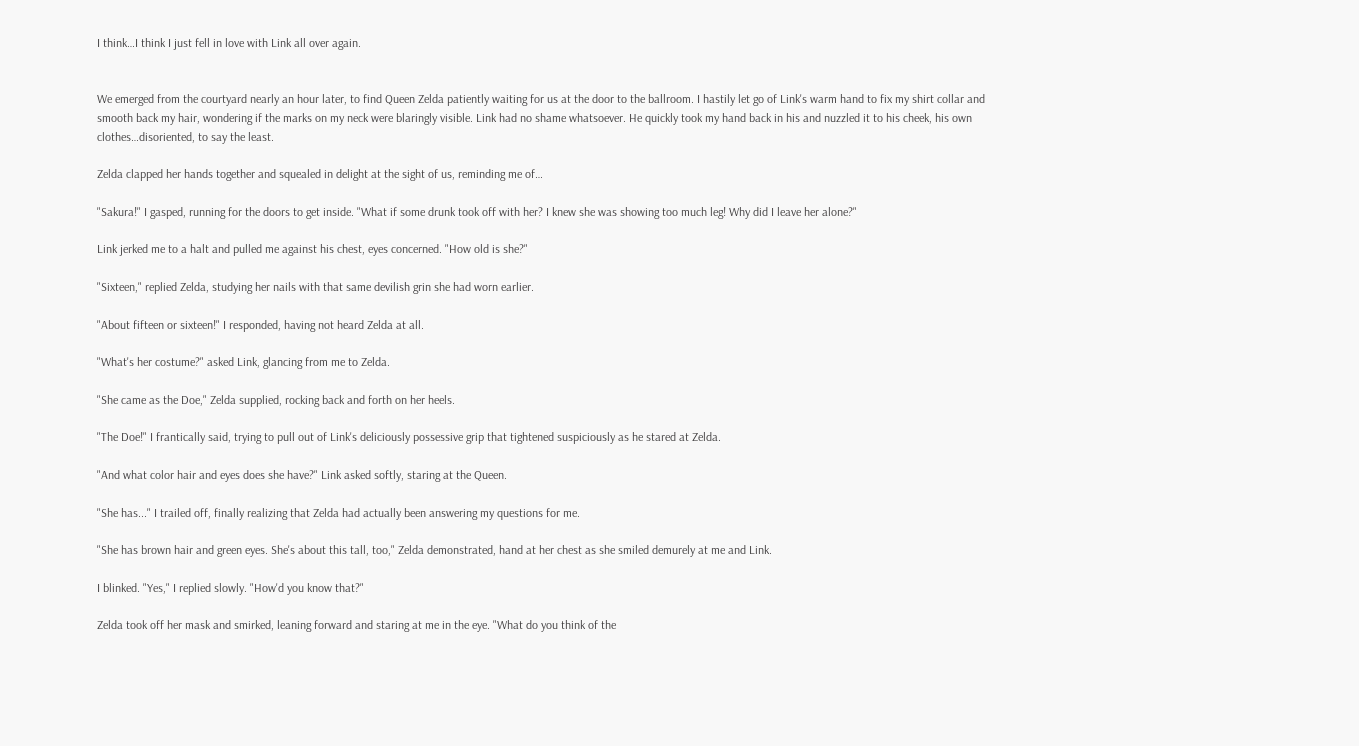I think…I think I just fell in love with Link all over again.


We emerged from the courtyard nearly an hour later, to find Queen Zelda patiently waiting for us at the door to the ballroom. I hastily let go of Link's warm hand to fix my shirt collar and smooth back my hair, wondering if the marks on my neck were blaringly visible. Link had no shame whatsoever. He quickly took my hand back in his and nuzzled it to his cheek, his own clothes…disoriented, to say the least.

Zelda clapped her hands together and squealed in delight at the sight of us, reminding me of…

"Sakura!" I gasped, running for the doors to get inside. "What if some drunk took off with her? I knew she was showing too much leg! Why did I leave her alone?"

Link jerked me to a halt and pulled me against his chest, eyes concerned. "How old is she?"

"Sixteen," replied Zelda, studying her nails with that same devilish grin she had worn earlier.

"About fifteen or sixteen!" I responded, having not heard Zelda at all.

"What's her costume?" asked Link, glancing from me to Zelda.

"She came as the Doe," Zelda supplied, rocking back and forth on her heels.

"The Doe!" I frantically said, trying to pull out of Link's deliciously possessive grip that tightened suspiciously as he stared at Zelda.

"And what color hair and eyes does she have?" Link asked softly, staring at the Queen.

"She has..." I trailed off, finally realizing that Zelda had actually been answering my questions for me.

"She has brown hair and green eyes. She's about this tall, too," Zelda demonstrated, hand at her chest as she smiled demurely at me and Link.

I blinked. "Yes," I replied slowly. "How'd you know that?"

Zelda took off her mask and smirked, leaning forward and staring at me in the eye. "What do you think of the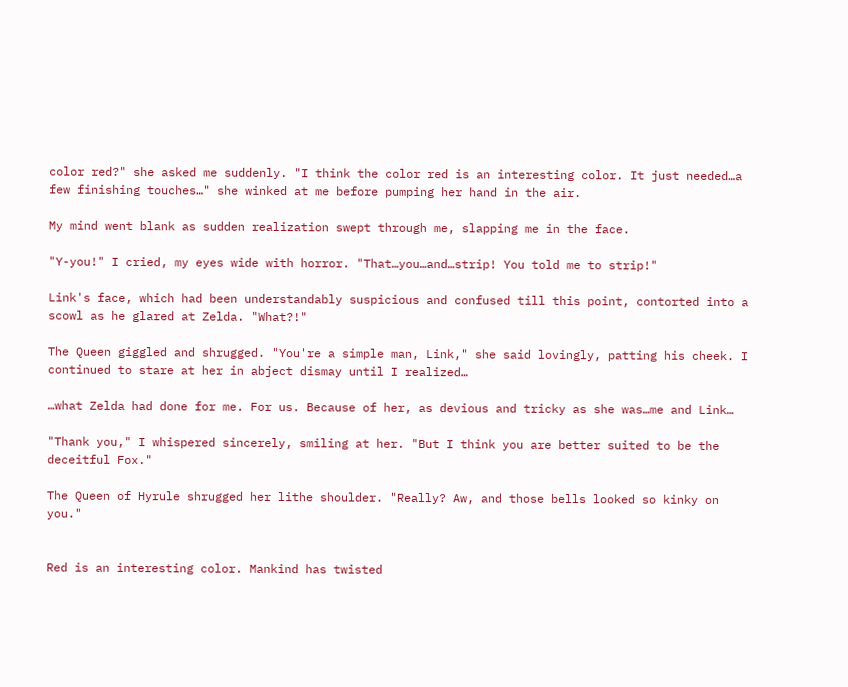color red?" she asked me suddenly. "I think the color red is an interesting color. It just needed…a few finishing touches…" she winked at me before pumping her hand in the air.

My mind went blank as sudden realization swept through me, slapping me in the face.

"Y-you!" I cried, my eyes wide with horror. "That…you…and…strip! You told me to strip!"

Link's face, which had been understandably suspicious and confused till this point, contorted into a scowl as he glared at Zelda. "What?!"

The Queen giggled and shrugged. "You're a simple man, Link," she said lovingly, patting his cheek. I continued to stare at her in abject dismay until I realized…

…what Zelda had done for me. For us. Because of her, as devious and tricky as she was…me and Link…

"Thank you," I whispered sincerely, smiling at her. "But I think you are better suited to be the deceitful Fox."

The Queen of Hyrule shrugged her lithe shoulder. "Really? Aw, and those bells looked so kinky on you."


Red is an interesting color. Mankind has twisted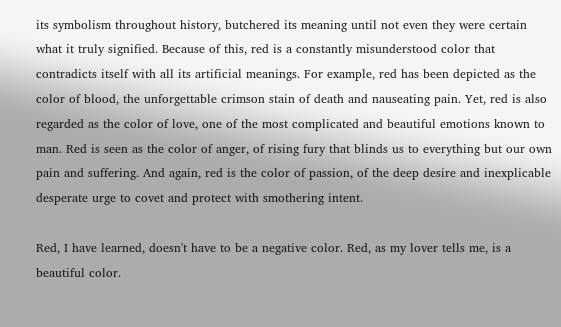its symbolism throughout history, butchered its meaning until not even they were certain what it truly signified. Because of this, red is a constantly misunderstood color that contradicts itself with all its artificial meanings. For example, red has been depicted as the color of blood, the unforgettable crimson stain of death and nauseating pain. Yet, red is also regarded as the color of love, one of the most complicated and beautiful emotions known to man. Red is seen as the color of anger, of rising fury that blinds us to everything but our own pain and suffering. And again, red is the color of passion, of the deep desire and inexplicable desperate urge to covet and protect with smothering intent.

Red, I have learned, doesn't have to be a negative color. Red, as my lover tells me, is a beautiful color.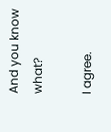And you know what?

I agree.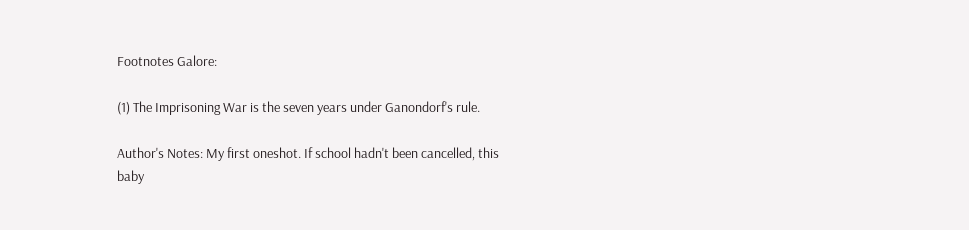Footnotes Galore:

(1) The Imprisoning War is the seven years under Ganondorf's rule.

Author's Notes: My first oneshot. If school hadn't been cancelled, this baby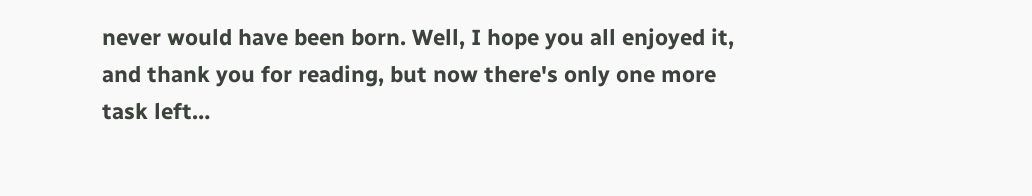never would have been born. Well, I hope you all enjoyed it, and thank you for reading, but now there's only one more task left…